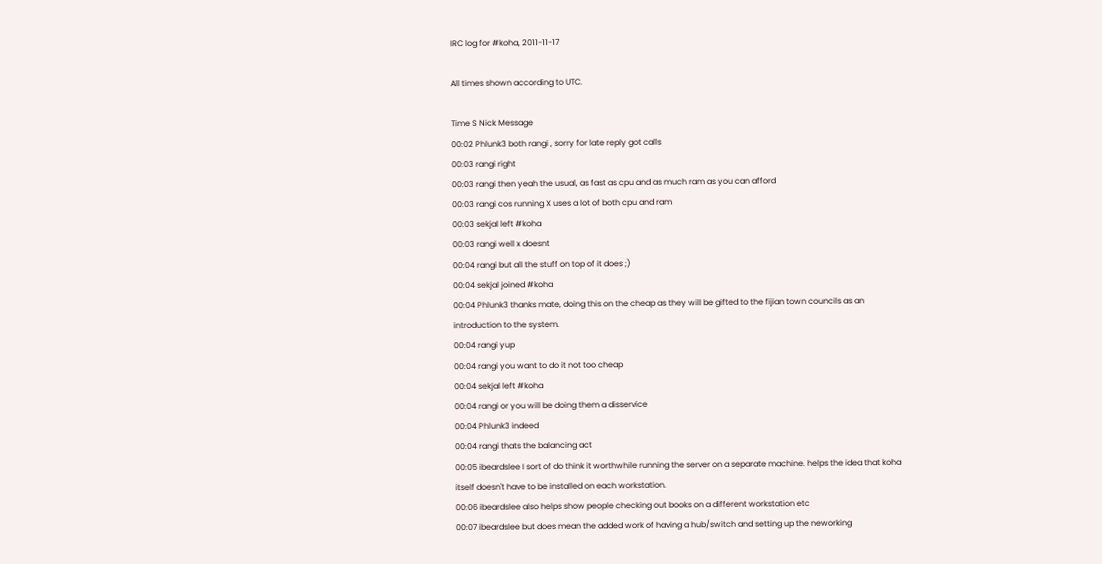IRC log for #koha, 2011-11-17

All times shown according to UTC.

Time S Nick Message
00:02 Phlunk3 both rangi , sorry for late reply got calls
00:03 rangi right
00:03 rangi then yeah the usual, as fast as cpu and as much ram as you can afford
00:03 rangi cos running X uses a lot of both cpu and ram
00:03 sekjal left #koha
00:03 rangi well x doesnt
00:04 rangi but all the stuff on top of it does ;)
00:04 sekjal joined #koha
00:04 Phlunk3 thanks mate, doing this on the cheap as they will be gifted to the fijian town councils as an introduction to the system.
00:04 rangi yup
00:04 rangi you want to do it not too cheap
00:04 sekjal left #koha
00:04 rangi or you will be doing them a disservice
00:04 Phlunk3 indeed
00:04 rangi thats the balancing act
00:05 ibeardslee I sort of do think it worthwhile running the server on a separate machine. helps the idea that koha itself doesn't have to be installed on each workstation.
00:06 ibeardslee also helps show people checking out books on a different workstation etc
00:07 ibeardslee but does mean the added work of having a hub/switch and setting up the neworking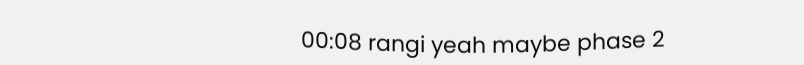00:08 rangi yeah maybe phase 2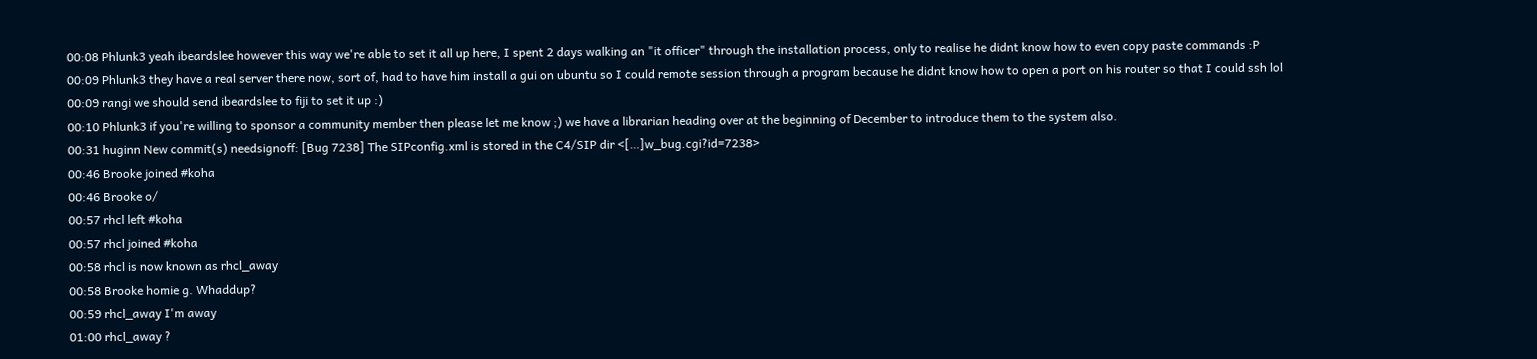00:08 Phlunk3 yeah ibeardslee however this way we're able to set it all up here, I spent 2 days walking an "it officer" through the installation process, only to realise he didnt know how to even copy paste commands :P
00:09 Phlunk3 they have a real server there now, sort of, had to have him install a gui on ubuntu so I could remote session through a program because he didnt know how to open a port on his router so that I could ssh lol
00:09 rangi we should send ibeardslee to fiji to set it up :)
00:10 Phlunk3 if you're willing to sponsor a community member then please let me know ;) we have a librarian heading over at the beginning of December to introduce them to the system also.
00:31 huginn New commit(s) needsignoff: [Bug 7238] The SIPconfig.xml is stored in the C4/SIP dir <[…]w_bug.cgi?id=7238>
00:46 Brooke joined #koha
00:46 Brooke o/
00:57 rhcl left #koha
00:57 rhcl joined #koha
00:58 rhcl is now known as rhcl_away
00:58 Brooke homie g. Whaddup?
00:59 rhcl_away I'm away
01:00 rhcl_away ?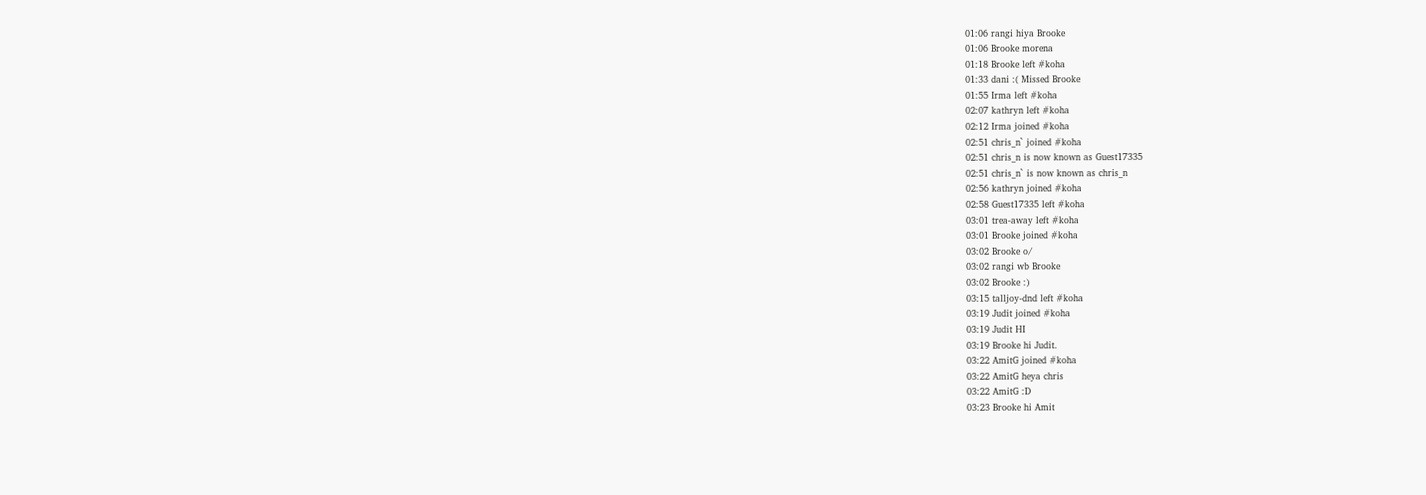01:06 rangi hiya Brooke
01:06 Brooke morena
01:18 Brooke left #koha
01:33 dani :( Missed Brooke
01:55 Irma left #koha
02:07 kathryn left #koha
02:12 Irma joined #koha
02:51 chris_n` joined #koha
02:51 chris_n is now known as Guest17335
02:51 chris_n` is now known as chris_n
02:56 kathryn joined #koha
02:58 Guest17335 left #koha
03:01 trea-away left #koha
03:01 Brooke joined #koha
03:02 Brooke o/
03:02 rangi wb Brooke
03:02 Brooke :)
03:15 talljoy-dnd left #koha
03:19 Judit joined #koha
03:19 Judit HI
03:19 Brooke hi Judit.
03:22 AmitG joined #koha
03:22 AmitG heya chris
03:22 AmitG :D
03:23 Brooke hi Amit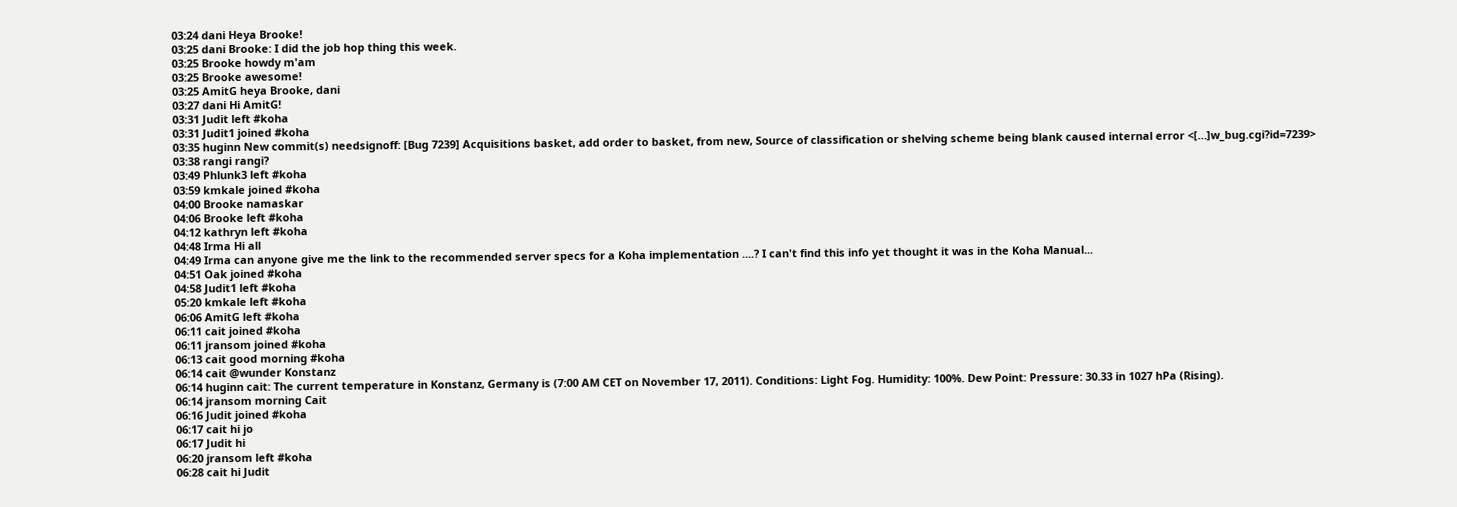03:24 dani Heya Brooke!
03:25 dani Brooke: I did the job hop thing this week.
03:25 Brooke howdy m'am
03:25 Brooke awesome!
03:25 AmitG heya Brooke, dani
03:27 dani Hi AmitG!
03:31 Judit left #koha
03:31 Judit1 joined #koha
03:35 huginn New commit(s) needsignoff: [Bug 7239] Acquisitions basket, add order to basket, from new, Source of classification or shelving scheme being blank caused internal error <[…]w_bug.cgi?id=7239>
03:38 rangi rangi?
03:49 Phlunk3 left #koha
03:59 kmkale joined #koha
04:00 Brooke namaskar
04:06 Brooke left #koha
04:12 kathryn left #koha
04:48 Irma Hi all
04:49 Irma can anyone give me the link to the recommended server specs for a Koha implementation ....? I can't find this info yet thought it was in the Koha Manual...
04:51 Oak joined #koha
04:58 Judit1 left #koha
05:20 kmkale left #koha
06:06 AmitG left #koha
06:11 cait joined #koha
06:11 jransom joined #koha
06:13 cait good morning #koha
06:14 cait @wunder Konstanz
06:14 huginn cait: The current temperature in Konstanz, Germany is (7:00 AM CET on November 17, 2011). Conditions: Light Fog. Humidity: 100%. Dew Point: Pressure: 30.33 in 1027 hPa (Rising).
06:14 jransom morning Cait
06:16 Judit joined #koha
06:17 cait hi jo
06:17 Judit hi
06:20 jransom left #koha
06:28 cait hi Judit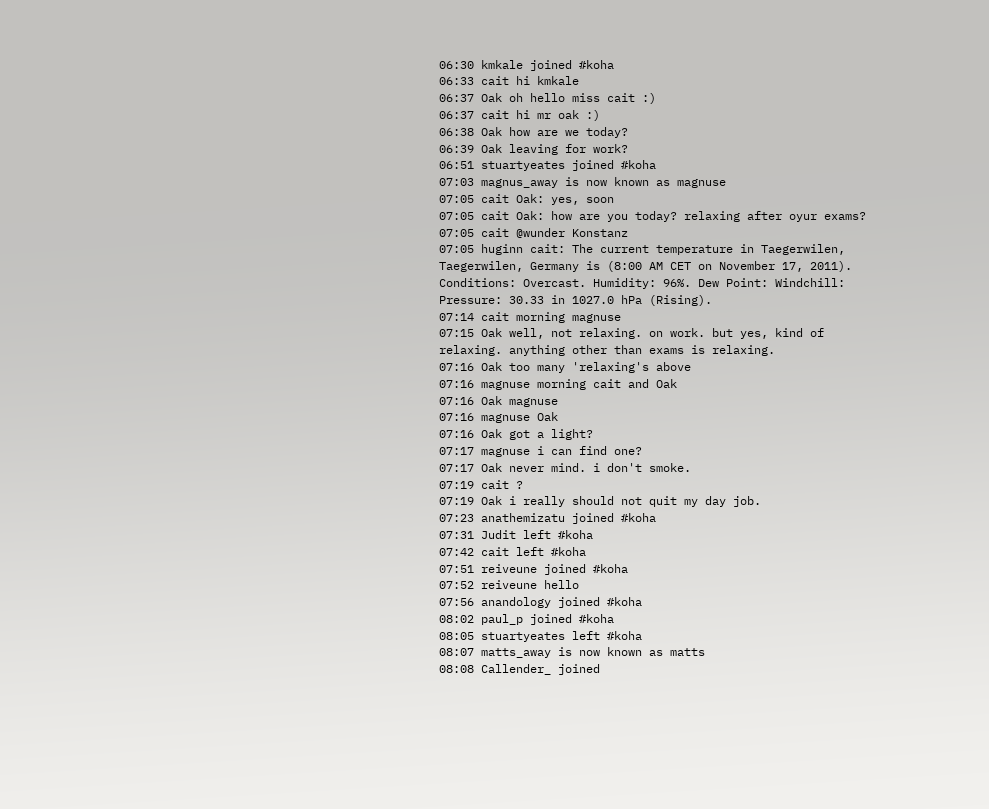06:30 kmkale joined #koha
06:33 cait hi kmkale
06:37 Oak oh hello miss cait :)
06:37 cait hi mr oak :)
06:38 Oak how are we today?
06:39 Oak leaving for work?
06:51 stuartyeates joined #koha
07:03 magnus_away is now known as magnuse
07:05 cait Oak: yes, soon
07:05 cait Oak: how are you today? relaxing after oyur exams?
07:05 cait @wunder Konstanz
07:05 huginn cait: The current temperature in Taegerwilen, Taegerwilen, Germany is (8:00 AM CET on November 17, 2011). Conditions: Overcast. Humidity: 96%. Dew Point: Windchill: Pressure: 30.33 in 1027.0 hPa (Rising).
07:14 cait morning magnuse
07:15 Oak well, not relaxing. on work. but yes, kind of relaxing. anything other than exams is relaxing.
07:16 Oak too many 'relaxing's above
07:16 magnuse morning cait and Oak
07:16 Oak magnuse
07:16 magnuse Oak
07:16 Oak got a light?
07:17 magnuse i can find one?
07:17 Oak never mind. i don't smoke.
07:19 cait ?
07:19 Oak i really should not quit my day job.
07:23 anathemizatu joined #koha
07:31 Judit left #koha
07:42 cait left #koha
07:51 reiveune joined #koha
07:52 reiveune hello
07:56 anandology joined #koha
08:02 paul_p joined #koha
08:05 stuartyeates left #koha
08:07 matts_away is now known as matts
08:08 Callender_ joined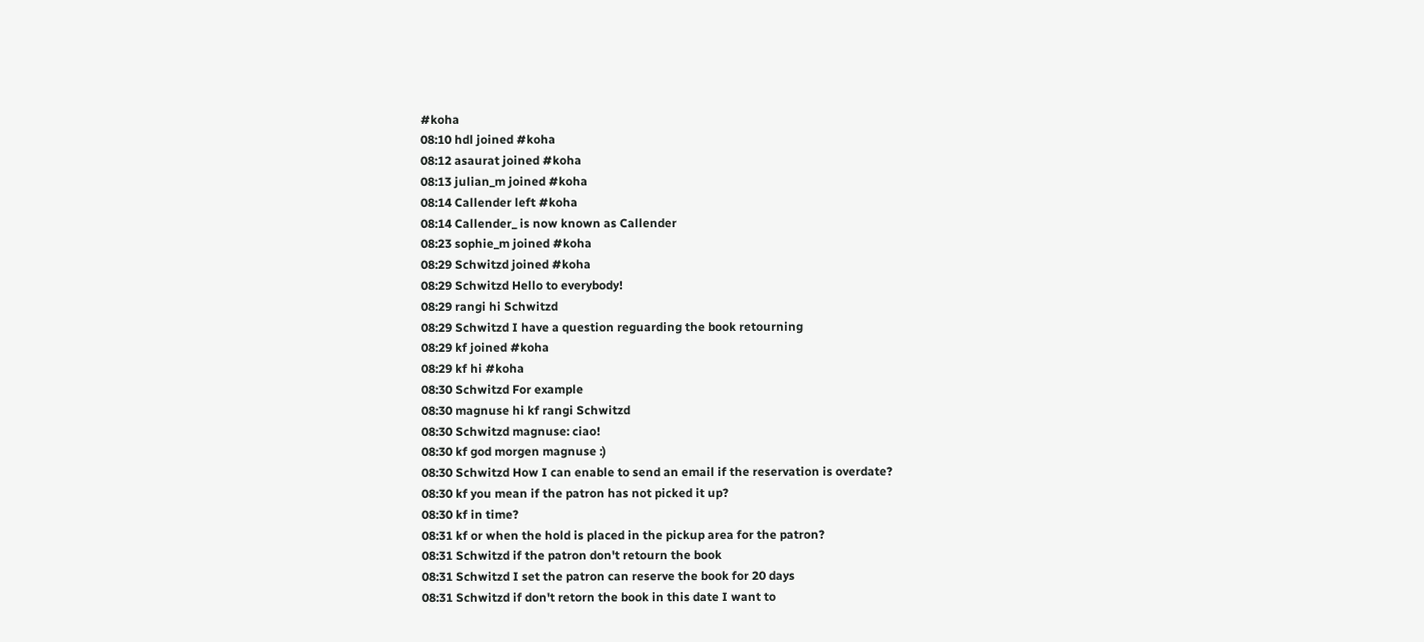#koha
08:10 hdl joined #koha
08:12 asaurat joined #koha
08:13 julian_m joined #koha
08:14 Callender left #koha
08:14 Callender_ is now known as Callender
08:23 sophie_m joined #koha
08:29 Schwitzd joined #koha
08:29 Schwitzd Hello to everybody!
08:29 rangi hi Schwitzd
08:29 Schwitzd I have a question reguarding the book retourning
08:29 kf joined #koha
08:29 kf hi #koha
08:30 Schwitzd For example
08:30 magnuse hi kf rangi Schwitzd
08:30 Schwitzd magnuse: ciao!
08:30 kf god morgen magnuse :)
08:30 Schwitzd How I can enable to send an email if the reservation is overdate?
08:30 kf you mean if the patron has not picked it up?
08:30 kf in time?
08:31 kf or when the hold is placed in the pickup area for the patron?
08:31 Schwitzd if the patron don't retourn the book
08:31 Schwitzd I set the patron can reserve the book for 20 days
08:31 Schwitzd if don't retorn the book in this date I want to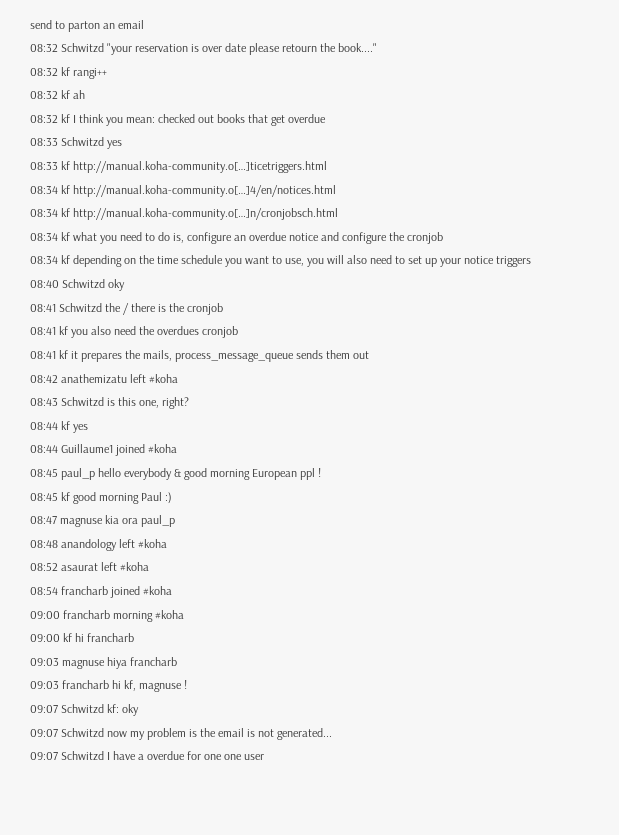send to parton an email
08:32 Schwitzd "your reservation is over date please retourn the book...."
08:32 kf rangi++
08:32 kf ah
08:32 kf I think you mean: checked out books that get overdue
08:33 Schwitzd yes
08:33 kf http://manual.koha-community.o[…]ticetriggers.html
08:34 kf http://manual.koha-community.o[…]4/en/notices.html
08:34 kf http://manual.koha-community.o[…]n/cronjobsch.html
08:34 kf what you need to do is, configure an overdue notice and configure the cronjob
08:34 kf depending on the time schedule you want to use, you will also need to set up your notice triggers
08:40 Schwitzd oky
08:41 Schwitzd the / there is the cronjob
08:41 kf you also need the overdues cronjob
08:41 kf it prepares the mails, process_message_queue sends them out
08:42 anathemizatu left #koha
08:43 Schwitzd is this one, right?
08:44 kf yes
08:44 Guillaume1 joined #koha
08:45 paul_p hello everybody & good morning European ppl !
08:45 kf good morning Paul :)
08:47 magnuse kia ora paul_p
08:48 anandology left #koha
08:52 asaurat left #koha
08:54 francharb joined #koha
09:00 francharb morning #koha
09:00 kf hi francharb
09:03 magnuse hiya francharb
09:03 francharb hi kf, magnuse !
09:07 Schwitzd kf: oky
09:07 Schwitzd now my problem is the email is not generated...
09:07 Schwitzd I have a overdue for one one user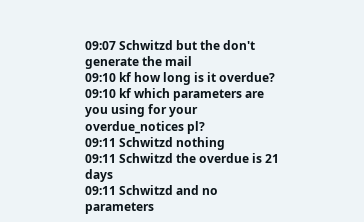09:07 Schwitzd but the don't generate the mail
09:10 kf how long is it overdue?
09:10 kf which parameters are you using for your overdue_notices pl?
09:11 Schwitzd nothing
09:11 Schwitzd the overdue is 21 days
09:11 Schwitzd and no parameters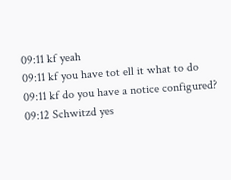09:11 kf yeah
09:11 kf you have tot ell it what to do
09:11 kf do you have a notice configured?
09:12 Schwitzd yes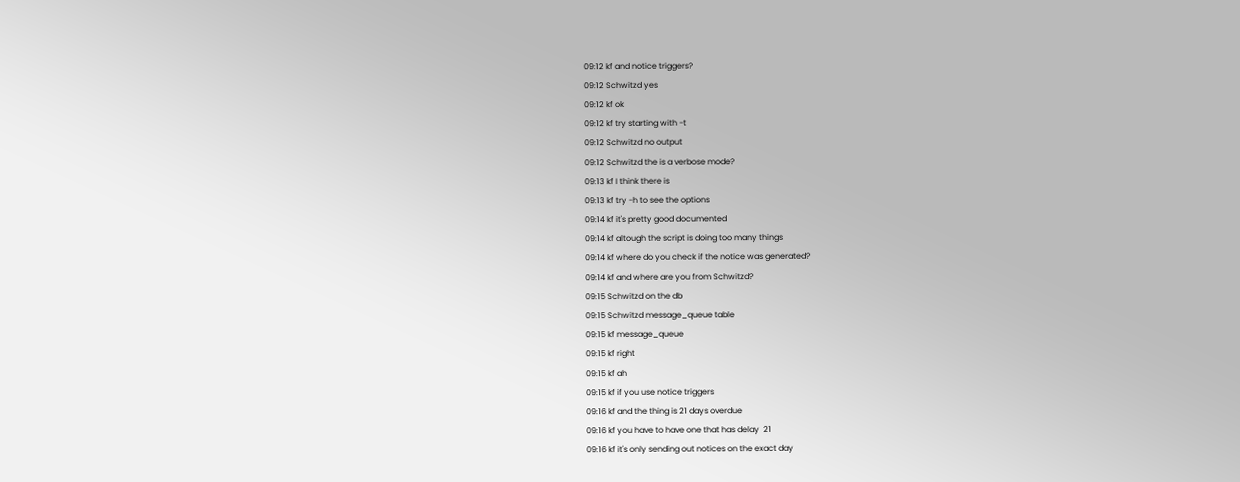09:12 kf and notice triggers?
09:12 Schwitzd yes
09:12 kf ok
09:12 kf try starting with -t
09:12 Schwitzd no output
09:12 Schwitzd the is a verbose mode?
09:13 kf I think there is
09:13 kf try -h to see the options
09:14 kf it's pretty good documented
09:14 kf altough the script is doing too many things
09:14 kf where do you check if the notice was generated?
09:14 kf and where are you from Schwitzd?
09:15 Schwitzd on the db
09:15 Schwitzd message_queue table
09:15 kf message_queue
09:15 kf right
09:15 kf ah
09:15 kf if you use notice triggers
09:16 kf and the thing is 21 days overdue
09:16 kf you have to have one that has delay  21
09:16 kf it's only sending out notices on the exact day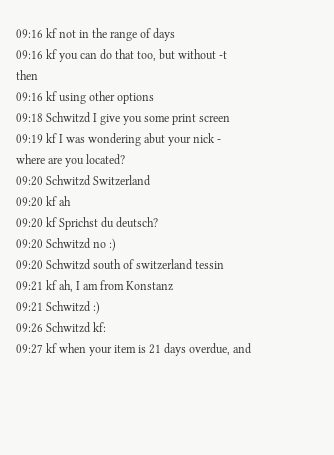09:16 kf not in the range of days
09:16 kf you can do that too, but without -t then
09:16 kf using other options
09:18 Schwitzd I give you some print screen
09:19 kf I was wondering abut your nick - where are you located?
09:20 Schwitzd Switzerland
09:20 kf ah
09:20 kf Sprichst du deutsch?
09:20 Schwitzd no :)
09:20 Schwitzd south of switzerland tessin
09:21 kf ah, I am from Konstanz
09:21 Schwitzd :)
09:26 Schwitzd kf:
09:27 kf when your item is 21 days overdue, and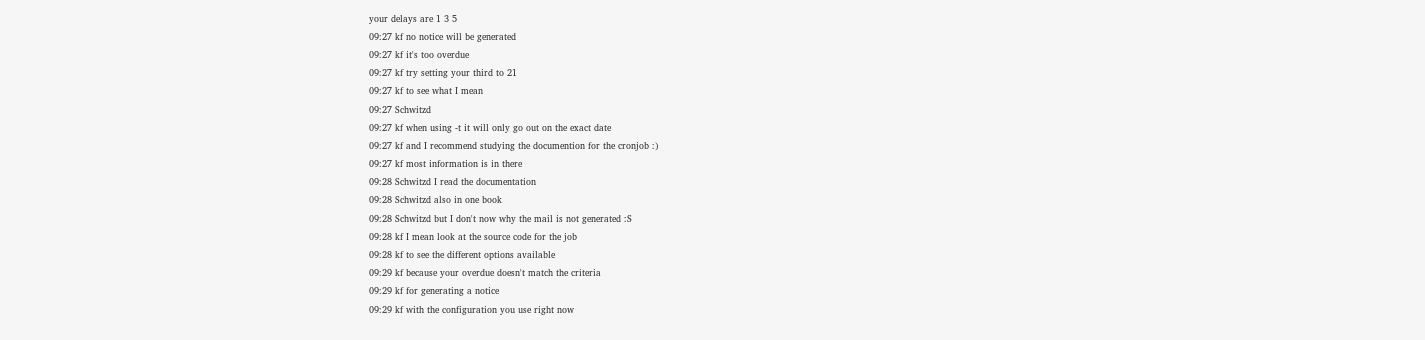your delays are 1 3 5
09:27 kf no notice will be generated
09:27 kf it's too overdue
09:27 kf try setting your third to 21
09:27 kf to see what I mean
09:27 Schwitzd
09:27 kf when using -t it will only go out on the exact date
09:27 kf and I recommend studying the documention for the cronjob :)
09:27 kf most information is in there
09:28 Schwitzd I read the documentation
09:28 Schwitzd also in one book
09:28 Schwitzd but I don't now why the mail is not generated :S
09:28 kf I mean look at the source code for the job
09:28 kf to see the different options available
09:29 kf because your overdue doesn't match the criteria
09:29 kf for generating a notice
09:29 kf with the configuration you use right now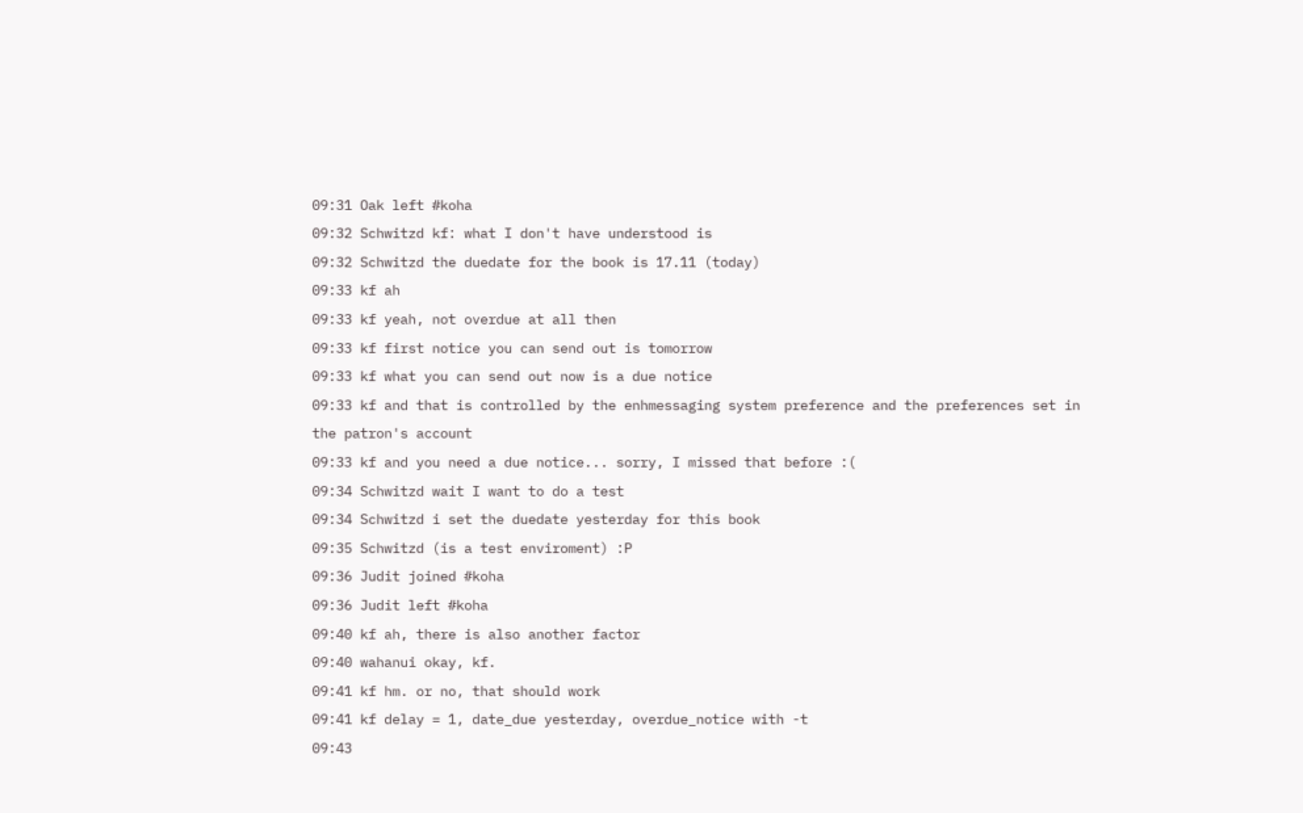09:31 Oak left #koha
09:32 Schwitzd kf: what I don't have understood is
09:32 Schwitzd the duedate for the book is 17.11 (today)
09:33 kf ah
09:33 kf yeah, not overdue at all then
09:33 kf first notice you can send out is tomorrow
09:33 kf what you can send out now is a due notice
09:33 kf and that is controlled by the enhmessaging system preference and the preferences set in the patron's account
09:33 kf and you need a due notice... sorry, I missed that before :(
09:34 Schwitzd wait I want to do a test
09:34 Schwitzd i set the duedate yesterday for this book
09:35 Schwitzd (is a test enviroment) :P
09:36 Judit joined #koha
09:36 Judit left #koha
09:40 kf ah, there is also another factor
09:40 wahanui okay, kf.
09:41 kf hm. or no, that should work
09:41 kf delay = 1, date_due yesterday, overdue_notice with -t
09:43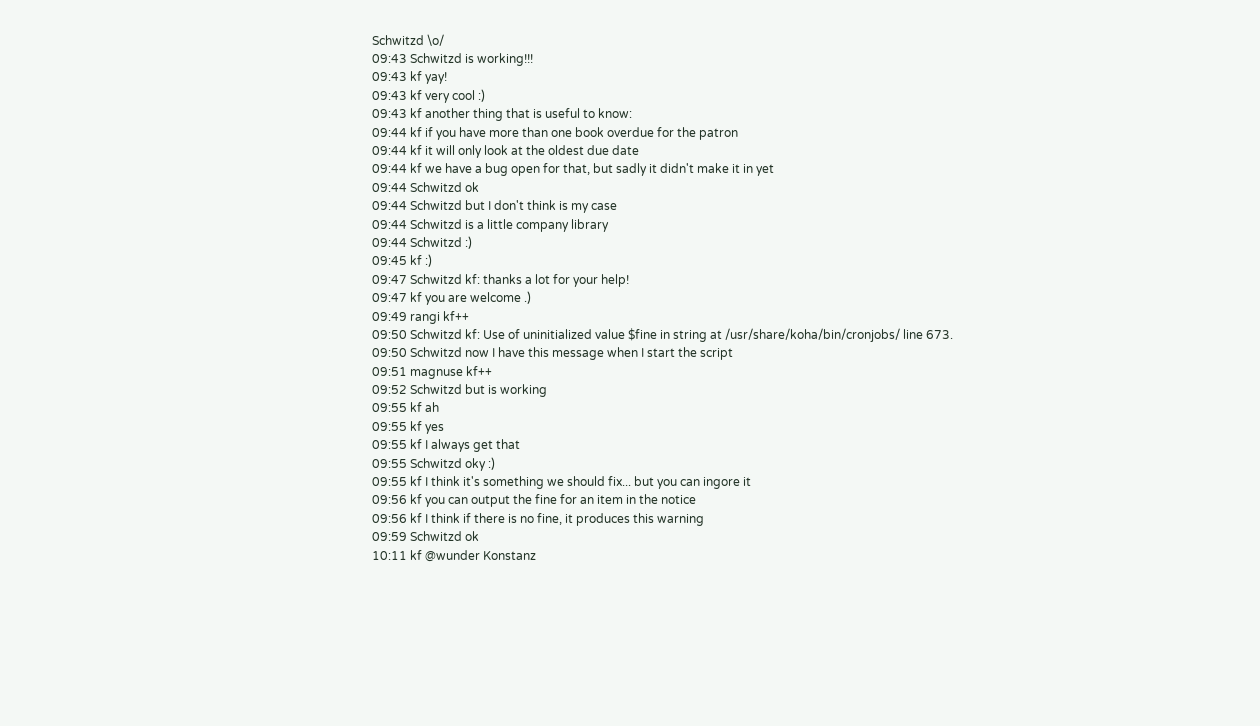Schwitzd \o/
09:43 Schwitzd is working!!!
09:43 kf yay!
09:43 kf very cool :)
09:43 kf another thing that is useful to know:
09:44 kf if you have more than one book overdue for the patron
09:44 kf it will only look at the oldest due date
09:44 kf we have a bug open for that, but sadly it didn't make it in yet
09:44 Schwitzd ok
09:44 Schwitzd but I don't think is my case
09:44 Schwitzd is a little company library
09:44 Schwitzd :)
09:45 kf :)
09:47 Schwitzd kf: thanks a lot for your help!
09:47 kf you are welcome .)
09:49 rangi kf++
09:50 Schwitzd kf: Use of uninitialized value $fine in string at /usr/share/koha/bin/cronjobs/ line 673.
09:50 Schwitzd now I have this message when I start the script
09:51 magnuse kf++
09:52 Schwitzd but is working
09:55 kf ah
09:55 kf yes
09:55 kf I always get that
09:55 Schwitzd oky :)
09:55 kf I think it's something we should fix... but you can ingore it
09:56 kf you can output the fine for an item in the notice
09:56 kf I think if there is no fine, it produces this warning
09:59 Schwitzd ok
10:11 kf @wunder Konstanz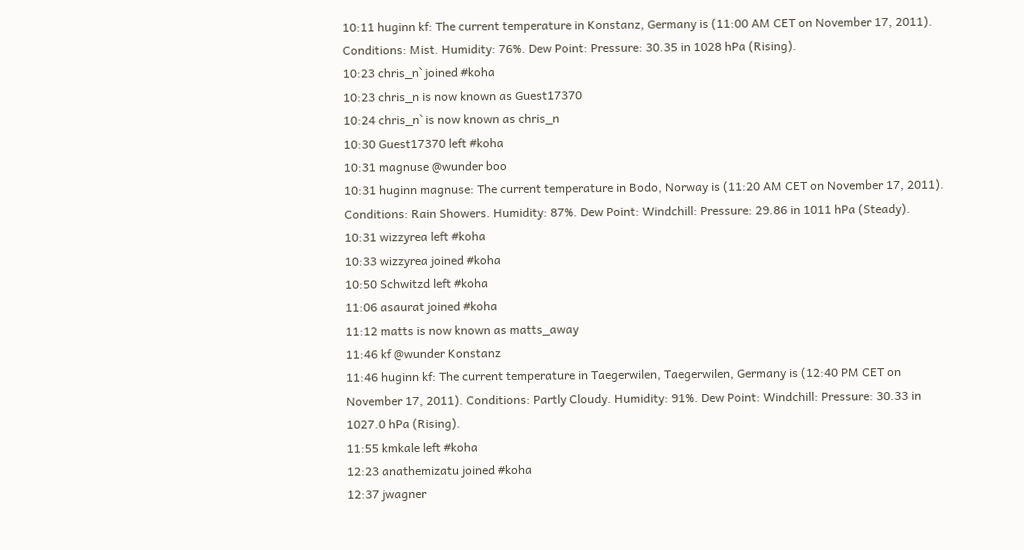10:11 huginn kf: The current temperature in Konstanz, Germany is (11:00 AM CET on November 17, 2011). Conditions: Mist. Humidity: 76%. Dew Point: Pressure: 30.35 in 1028 hPa (Rising).
10:23 chris_n` joined #koha
10:23 chris_n is now known as Guest17370
10:24 chris_n` is now known as chris_n
10:30 Guest17370 left #koha
10:31 magnuse @wunder boo
10:31 huginn magnuse: The current temperature in Bodo, Norway is (11:20 AM CET on November 17, 2011). Conditions: Rain Showers. Humidity: 87%. Dew Point: Windchill: Pressure: 29.86 in 1011 hPa (Steady).
10:31 wizzyrea left #koha
10:33 wizzyrea joined #koha
10:50 Schwitzd left #koha
11:06 asaurat joined #koha
11:12 matts is now known as matts_away
11:46 kf @wunder Konstanz
11:46 huginn kf: The current temperature in Taegerwilen, Taegerwilen, Germany is (12:40 PM CET on November 17, 2011). Conditions: Partly Cloudy. Humidity: 91%. Dew Point: Windchill: Pressure: 30.33 in 1027.0 hPa (Rising).
11:55 kmkale left #koha
12:23 anathemizatu joined #koha
12:37 jwagner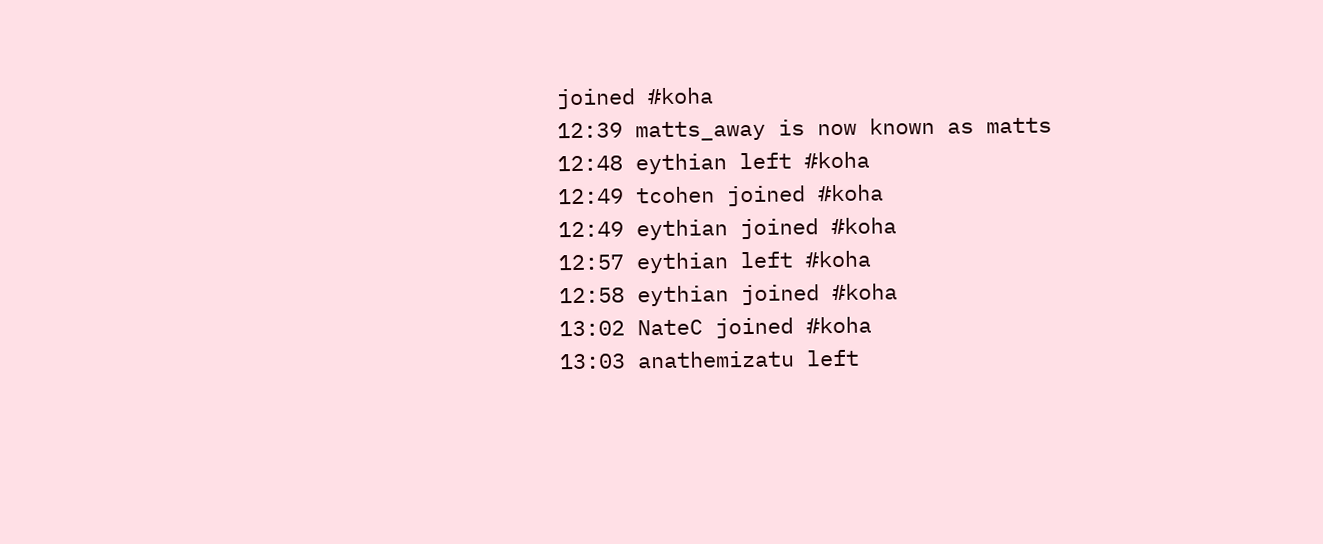joined #koha
12:39 matts_away is now known as matts
12:48 eythian left #koha
12:49 tcohen joined #koha
12:49 eythian joined #koha
12:57 eythian left #koha
12:58 eythian joined #koha
13:02 NateC joined #koha
13:03 anathemizatu left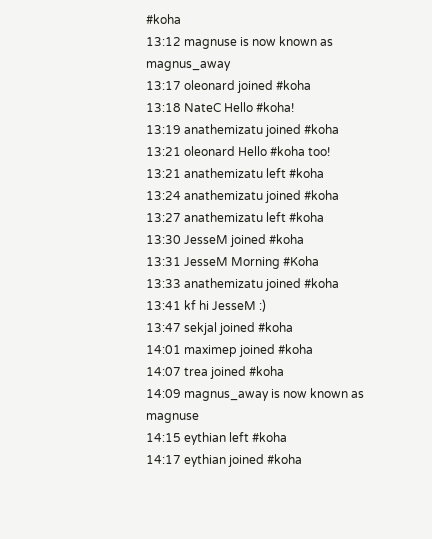#koha
13:12 magnuse is now known as magnus_away
13:17 oleonard joined #koha
13:18 NateC Hello #koha!
13:19 anathemizatu joined #koha
13:21 oleonard Hello #koha too!
13:21 anathemizatu left #koha
13:24 anathemizatu joined #koha
13:27 anathemizatu left #koha
13:30 JesseM joined #koha
13:31 JesseM Morning #Koha
13:33 anathemizatu joined #koha
13:41 kf hi JesseM :)
13:47 sekjal joined #koha
14:01 maximep joined #koha
14:07 trea joined #koha
14:09 magnus_away is now known as magnuse
14:15 eythian left #koha
14:17 eythian joined #koha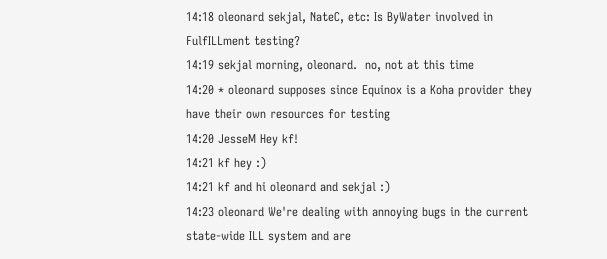14:18 oleonard sekjal, NateC, etc: Is ByWater involved in FulfILLment testing?
14:19 sekjal morning, oleonard.  no, not at this time
14:20 * oleonard supposes since Equinox is a Koha provider they have their own resources for testing
14:20 JesseM Hey kf!
14:21 kf hey :)
14:21 kf and hi oleonard and sekjal :)
14:23 oleonard We're dealing with annoying bugs in the current state-wide ILL system and are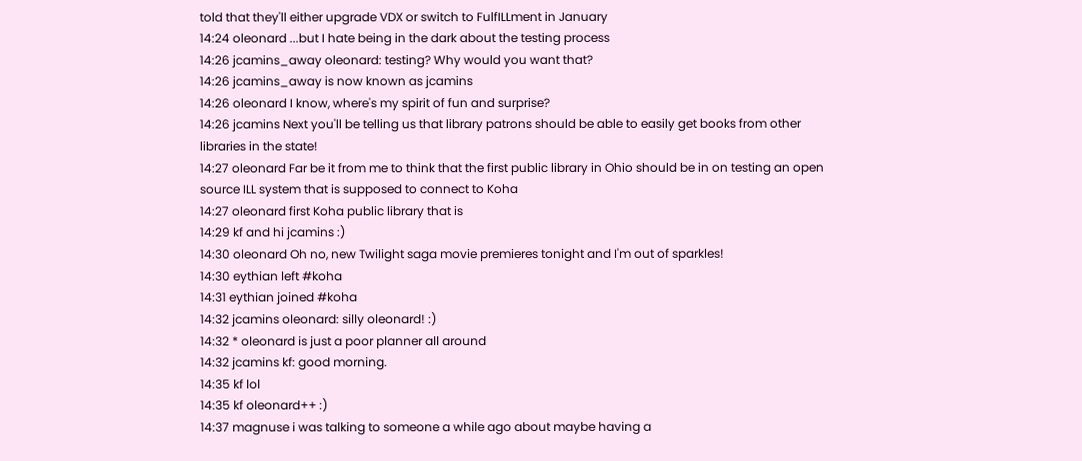told that they'll either upgrade VDX or switch to FulfILLment in January
14:24 oleonard ...but I hate being in the dark about the testing process
14:26 jcamins_away oleonard: testing? Why would you want that?
14:26 jcamins_away is now known as jcamins
14:26 oleonard I know, where's my spirit of fun and surprise?
14:26 jcamins Next you'll be telling us that library patrons should be able to easily get books from other libraries in the state!
14:27 oleonard Far be it from me to think that the first public library in Ohio should be in on testing an open source ILL system that is supposed to connect to Koha
14:27 oleonard first Koha public library that is
14:29 kf and hi jcamins :)
14:30 oleonard Oh no, new Twilight saga movie premieres tonight and I'm out of sparkles!
14:30 eythian left #koha
14:31 eythian joined #koha
14:32 jcamins oleonard: silly oleonard! :)
14:32 * oleonard is just a poor planner all around
14:32 jcamins kf: good morning.
14:35 kf lol
14:35 kf oleonard++ :)
14:37 magnuse i was talking to someone a while ago about maybe having a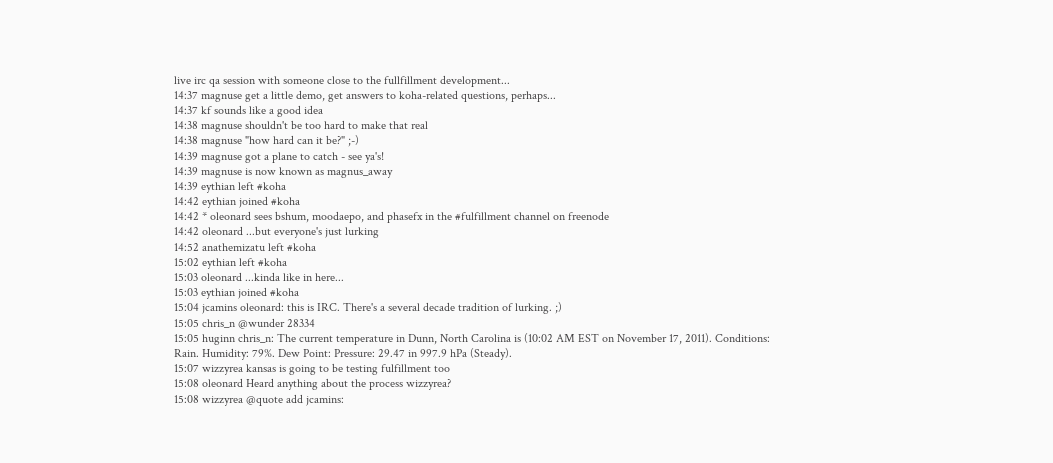live irc qa session with someone close to the fullfillment development...
14:37 magnuse get a little demo, get answers to koha-related questions, perhaps...
14:37 kf sounds like a good idea
14:38 magnuse shouldn't be too hard to make that real
14:38 magnuse "how hard can it be?" ;-)
14:39 magnuse got a plane to catch - see ya's!
14:39 magnuse is now known as magnus_away
14:39 eythian left #koha
14:42 eythian joined #koha
14:42 * oleonard sees bshum, moodaepo, and phasefx in the #fulfillment channel on freenode
14:42 oleonard ...but everyone's just lurking
14:52 anathemizatu left #koha
15:02 eythian left #koha
15:03 oleonard ...kinda like in here...
15:03 eythian joined #koha
15:04 jcamins oleonard: this is IRC. There's a several decade tradition of lurking. ;)
15:05 chris_n @wunder 28334
15:05 huginn chris_n: The current temperature in Dunn, North Carolina is (10:02 AM EST on November 17, 2011). Conditions: Rain. Humidity: 79%. Dew Point: Pressure: 29.47 in 997.9 hPa (Steady).
15:07 wizzyrea kansas is going to be testing fulfillment too
15:08 oleonard Heard anything about the process wizzyrea?
15:08 wizzyrea @quote add jcamins: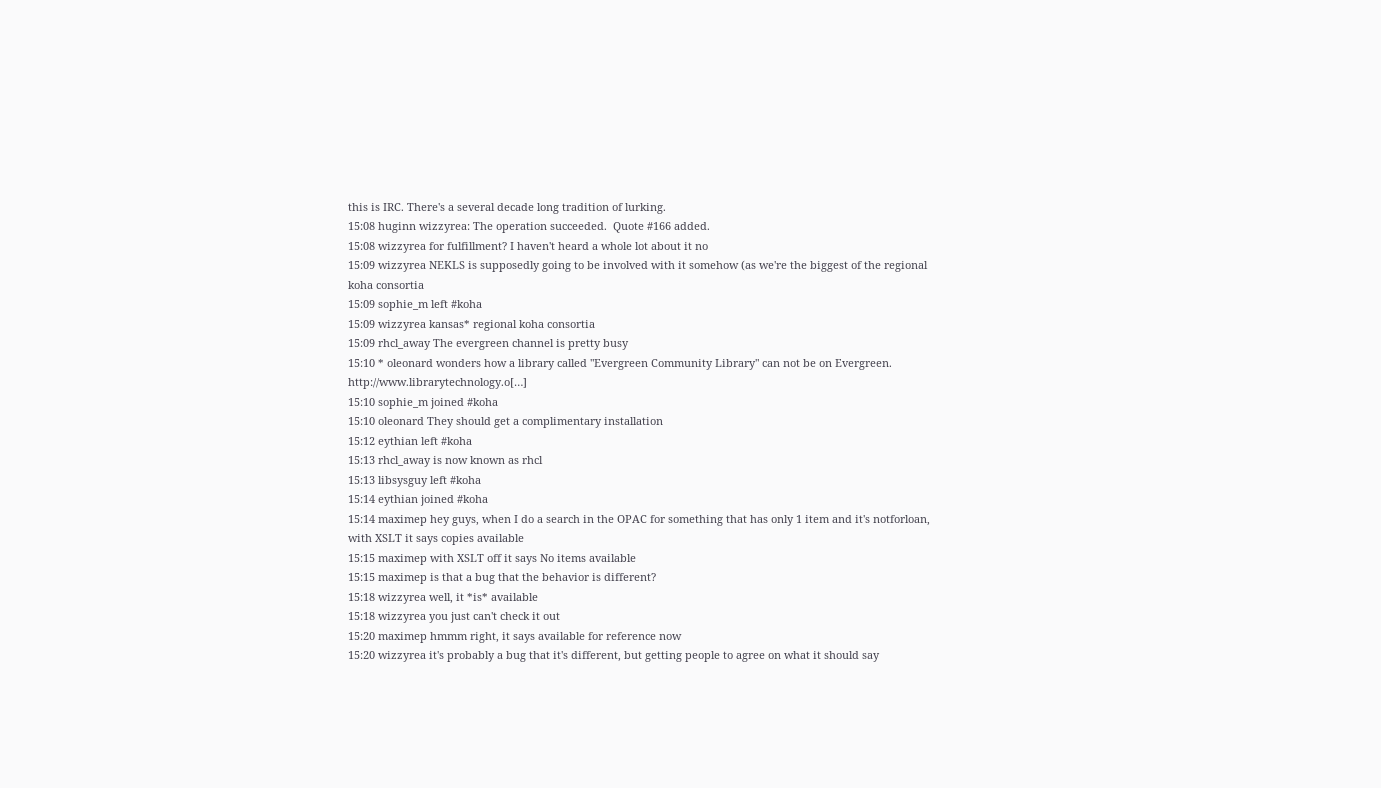this is IRC. There's a several decade long tradition of lurking.
15:08 huginn wizzyrea: The operation succeeded.  Quote #166 added.
15:08 wizzyrea for fulfillment? I haven't heard a whole lot about it no
15:09 wizzyrea NEKLS is supposedly going to be involved with it somehow (as we're the biggest of the regional koha consortia
15:09 sophie_m left #koha
15:09 wizzyrea kansas* regional koha consortia
15:09 rhcl_away The evergreen channel is pretty busy
15:10 * oleonard wonders how a library called "Evergreen Community Library" can not be on Evergreen. http://www.librarytechnology.o[…]
15:10 sophie_m joined #koha
15:10 oleonard They should get a complimentary installation
15:12 eythian left #koha
15:13 rhcl_away is now known as rhcl
15:13 libsysguy left #koha
15:14 eythian joined #koha
15:14 maximep hey guys, when I do a search in the OPAC for something that has only 1 item and it's notforloan, with XSLT it says copies available
15:15 maximep with XSLT off it says No items available
15:15 maximep is that a bug that the behavior is different?
15:18 wizzyrea well, it *is* available
15:18 wizzyrea you just can't check it out
15:20 maximep hmmm right, it says available for reference now
15:20 wizzyrea it's probably a bug that it's different, but getting people to agree on what it should say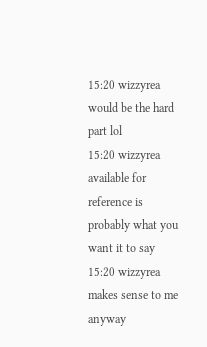15:20 wizzyrea would be the hard part lol
15:20 wizzyrea available for reference is probably what you want it to say
15:20 wizzyrea makes sense to me anyway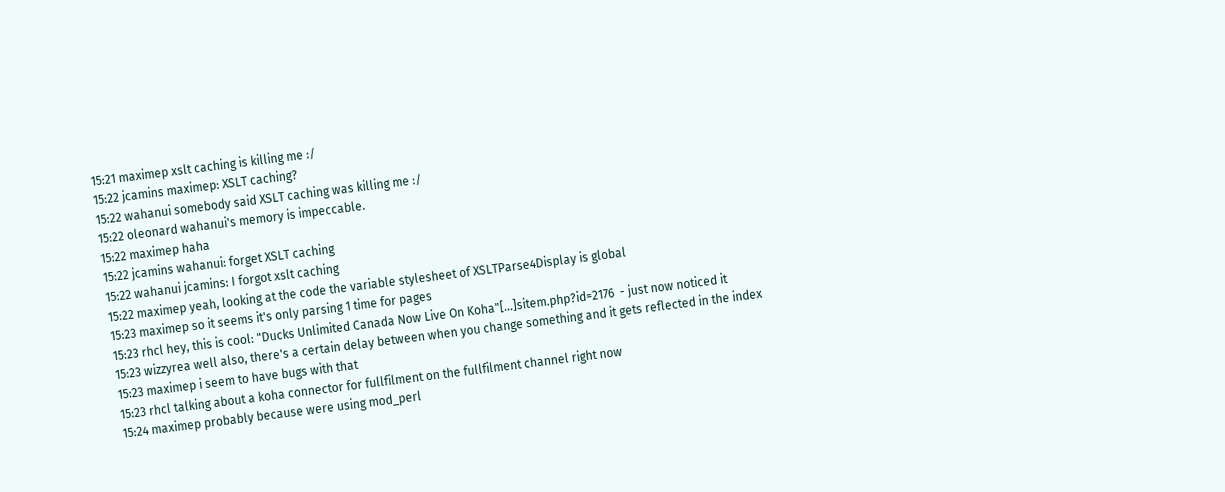15:21 maximep xslt caching is killing me :/
15:22 jcamins maximep: XSLT caching?
15:22 wahanui somebody said XSLT caching was killing me :/
15:22 oleonard wahanui's memory is impeccable.
15:22 maximep haha
15:22 jcamins wahanui: forget XSLT caching
15:22 wahanui jcamins: I forgot xslt caching
15:22 maximep yeah, looking at the code the variable stylesheet of XSLTParse4Display is global
15:23 maximep so it seems it's only parsing 1 time for pages
15:23 rhcl hey, this is cool: "Ducks Unlimited Canada Now Live On Koha"[…]sitem.php?id=2176  - just now noticed it
15:23 wizzyrea well also, there's a certain delay between when you change something and it gets reflected in the index
15:23 maximep i seem to have bugs with that
15:23 rhcl talking about a koha connector for fullfilment on the fullfilment channel right now
15:24 maximep probably because were using mod_perl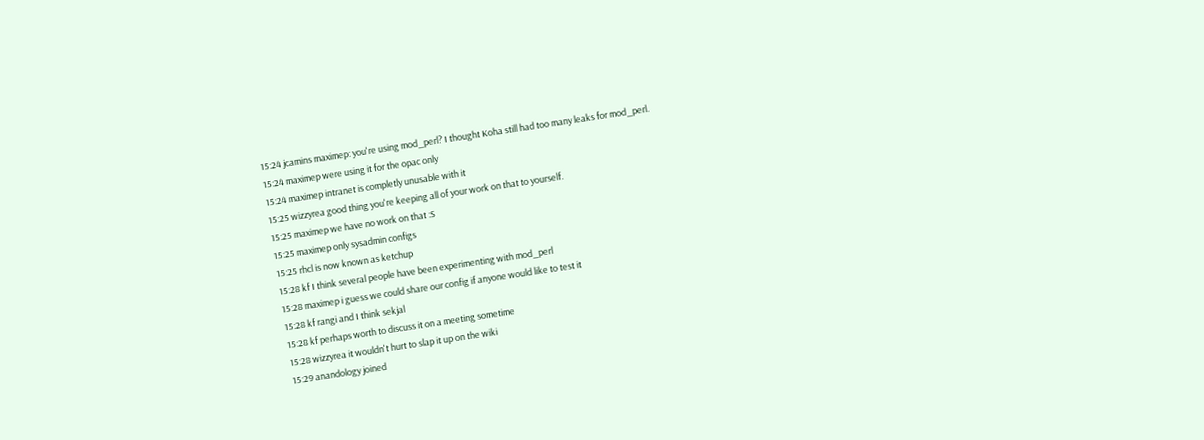15:24 jcamins maximep: you're using mod_perl? I thought Koha still had too many leaks for mod_perl.
15:24 maximep were using it for the opac only
15:24 maximep intranet is completly unusable with it
15:25 wizzyrea good thing you're keeping all of your work on that to yourself.
15:25 maximep we have no work on that :S
15:25 maximep only sysadmin configs
15:25 rhcl is now known as ketchup
15:28 kf I think several people have been experimenting with mod_perl
15:28 maximep i guess we could share our config if anyone would like to test it
15:28 kf rangi and I think sekjal
15:28 kf perhaps worth to discuss it on a meeting sometime
15:28 wizzyrea it wouldn't hurt to slap it up on the wiki
15:29 anandology joined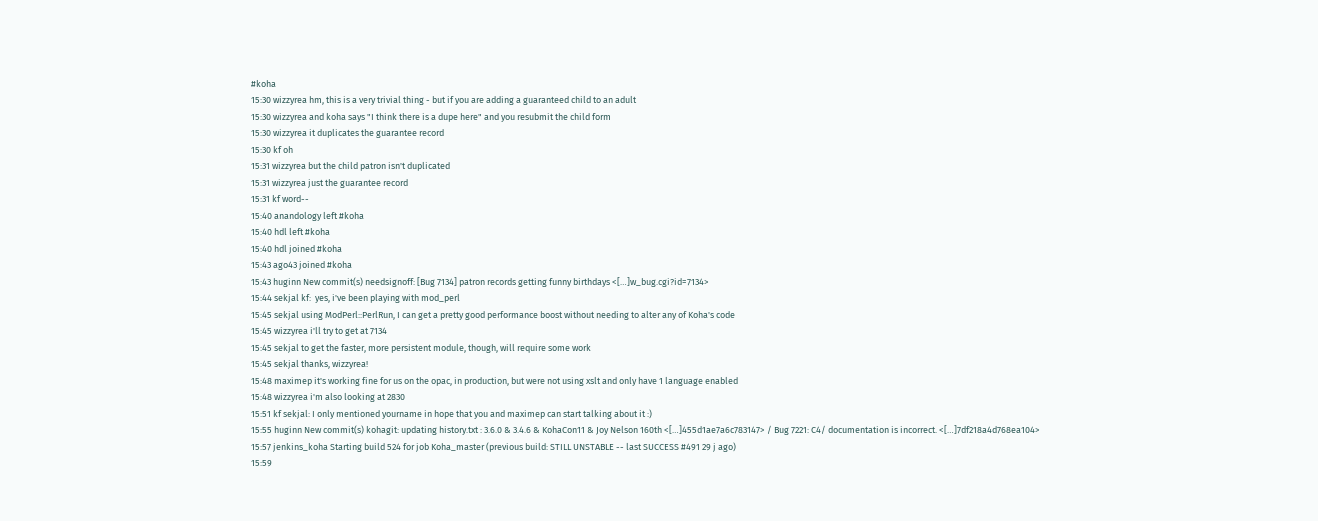#koha
15:30 wizzyrea hm, this is a very trivial thing - but if you are adding a guaranteed child to an adult
15:30 wizzyrea and koha says "I think there is a dupe here" and you resubmit the child form
15:30 wizzyrea it duplicates the guarantee record
15:30 kf oh
15:31 wizzyrea but the child patron isn't duplicated
15:31 wizzyrea just the guarantee record
15:31 kf word--
15:40 anandology left #koha
15:40 hdl left #koha
15:40 hdl joined #koha
15:43 ago43 joined #koha
15:43 huginn New commit(s) needsignoff: [Bug 7134] patron records getting funny birthdays <[…]w_bug.cgi?id=7134>
15:44 sekjal kf:  yes, i've been playing with mod_perl
15:45 sekjal using ModPerl::PerlRun, I can get a pretty good performance boost without needing to alter any of Koha's code
15:45 wizzyrea i'll try to get at 7134
15:45 sekjal to get the faster, more persistent module, though, will require some work
15:45 sekjal thanks, wizzyrea!
15:48 maximep it's working fine for us on the opac, in production, but were not using xslt and only have 1 language enabled
15:48 wizzyrea i'm also looking at 2830
15:51 kf sekjal: I only mentioned yourname in hope that you and maximep can start talking about it :)
15:55 huginn New commit(s) kohagit: updating history.txt : 3.6.0 & 3.4.6 & KohaCon11 & Joy Nelson 160th <[…]455d1ae7a6c783147> / Bug 7221: C4/ documentation is incorrect. <[…]7df218a4d768ea104>
15:57 jenkins_koha Starting build 524 for job Koha_master (previous build: STILL UNSTABLE -- last SUCCESS #491 29 j ago)
15:59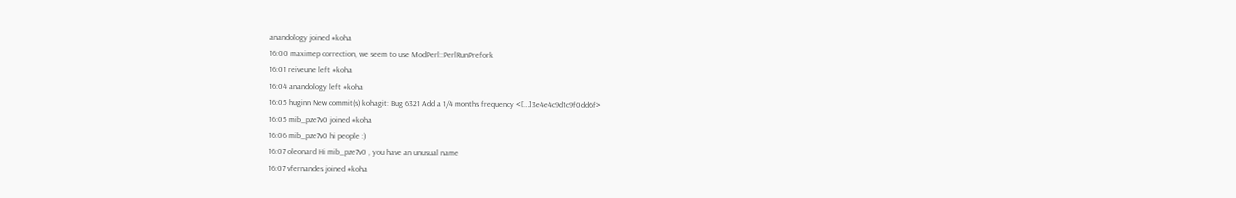anandology joined #koha
16:00 maximep correction, we seem to use ModPerl::PerlRunPrefork
16:01 reiveune left #koha
16:04 anandology left #koha
16:05 huginn New commit(s) kohagit: Bug 6321 Add a 1/4 months frequency <[…]3e4e4c9d1c9f0dd6f>
16:05 mib_pze7v0 joined #koha
16:06 mib_pze7v0 hi people :)
16:07 oleonard Hi mib_pze7v0 , you have an unusual name
16:07 vfernandes joined #koha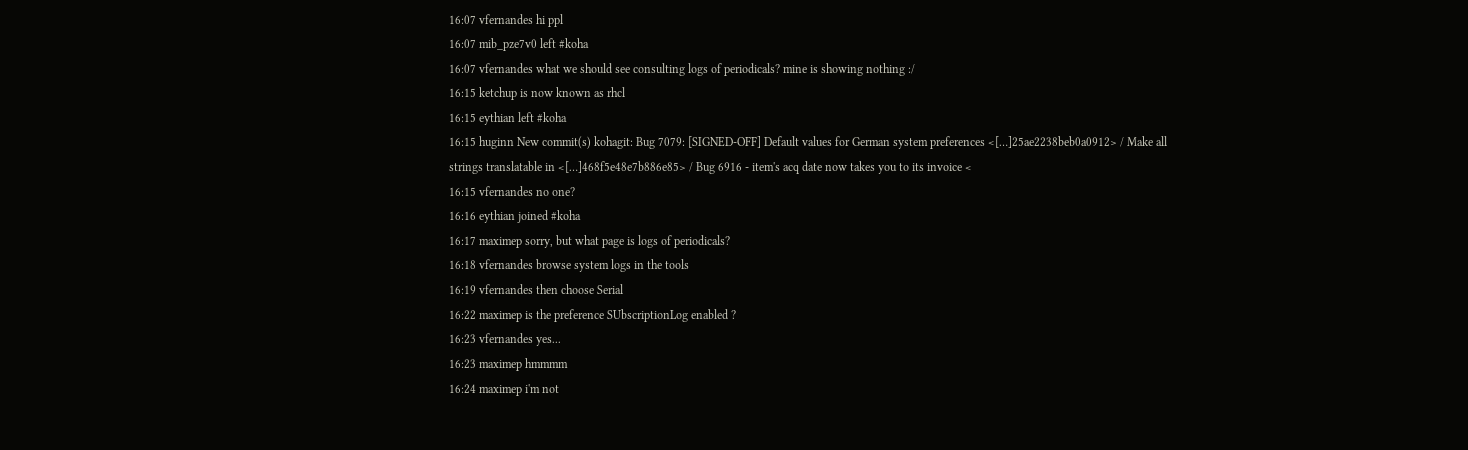16:07 vfernandes hi ppl
16:07 mib_pze7v0 left #koha
16:07 vfernandes what we should see consulting logs of periodicals? mine is showing nothing :/
16:15 ketchup is now known as rhcl
16:15 eythian left #koha
16:15 huginn New commit(s) kohagit: Bug 7079: [SIGNED-OFF] Default values for German system preferences <[…]25ae2238beb0a0912> / Make all strings translatable in <[…]468f5e48e7b886e85> / Bug 6916 - item's acq date now takes you to its invoice <
16:15 vfernandes no one?
16:16 eythian joined #koha
16:17 maximep sorry, but what page is logs of periodicals?
16:18 vfernandes browse system logs in the tools
16:19 vfernandes then choose Serial
16:22 maximep is the preference SUbscriptionLog enabled ?
16:23 vfernandes yes...
16:23 maximep hmmmm
16:24 maximep i'm not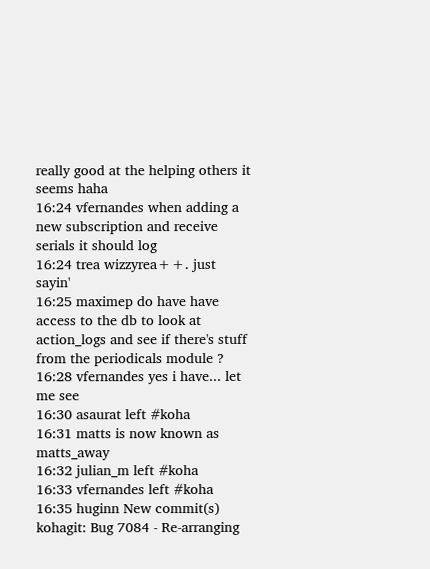really good at the helping others it seems haha
16:24 vfernandes when adding a new subscription and receive serials it should log
16:24 trea wizzyrea++. just sayin'
16:25 maximep do have have access to the db to look at action_logs and see if there's stuff from the periodicals module ?
16:28 vfernandes yes i have... let me see
16:30 asaurat left #koha
16:31 matts is now known as matts_away
16:32 julian_m left #koha
16:33 vfernandes left #koha
16:35 huginn New commit(s) kohagit: Bug 7084 - Re-arranging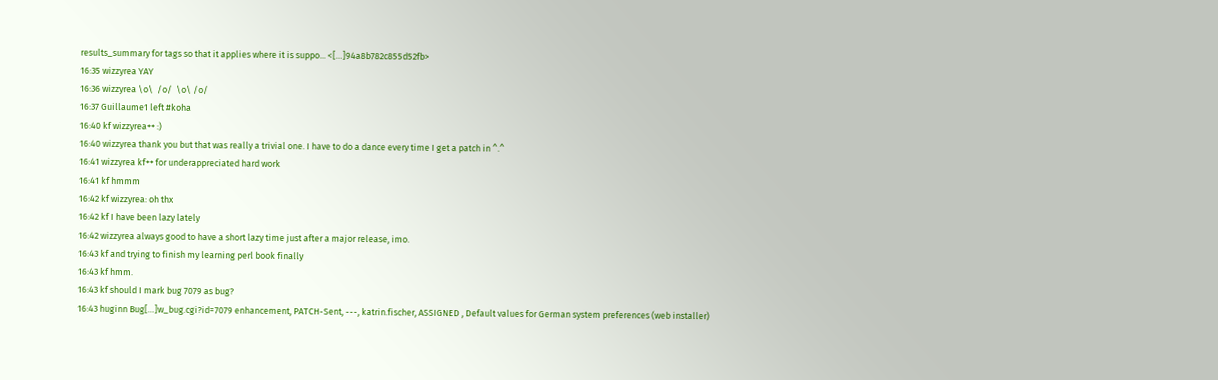results_summary for tags so that it applies where it is suppo... <[…]94a8b782c855d52fb>
16:35 wizzyrea YAY
16:36 wizzyrea \o\  /o/  \o\ /o/
16:37 Guillaume1 left #koha
16:40 kf wizzyrea++ :)
16:40 wizzyrea thank you but that was really a trivial one. I have to do a dance every time I get a patch in ^.^
16:41 wizzyrea kf++ for underappreciated hard work
16:41 kf hmmm
16:42 kf wizzyrea: oh thx
16:42 kf I have been lazy lately
16:42 wizzyrea always good to have a short lazy time just after a major release, imo.
16:43 kf and trying to finish my learning perl book finally
16:43 kf hmm.
16:43 kf should I mark bug 7079 as bug?
16:43 huginn Bug[…]w_bug.cgi?id=7079 enhancement, PATCH-Sent, ---, katrin.fischer, ASSIGNED , Default values for German system preferences (web installer)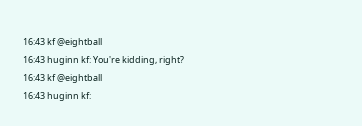16:43 kf @eightball
16:43 huginn kf: You're kidding, right?
16:43 kf @eightball
16:43 huginn kf: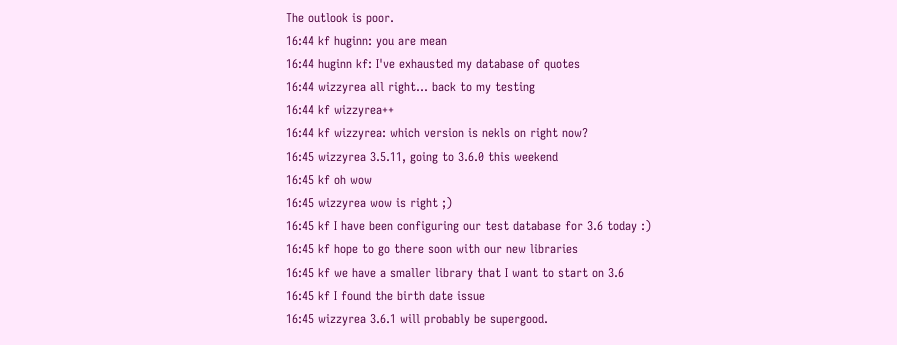The outlook is poor.
16:44 kf huginn: you are mean
16:44 huginn kf: I've exhausted my database of quotes
16:44 wizzyrea all right... back to my testing
16:44 kf wizzyrea++
16:44 kf wizzyrea: which version is nekls on right now?
16:45 wizzyrea 3.5.11, going to 3.6.0 this weekend
16:45 kf oh wow
16:45 wizzyrea wow is right ;)
16:45 kf I have been configuring our test database for 3.6 today :)
16:45 kf hope to go there soon with our new libraries
16:45 kf we have a smaller library that I want to start on 3.6
16:45 kf I found the birth date issue
16:45 wizzyrea 3.6.1 will probably be supergood.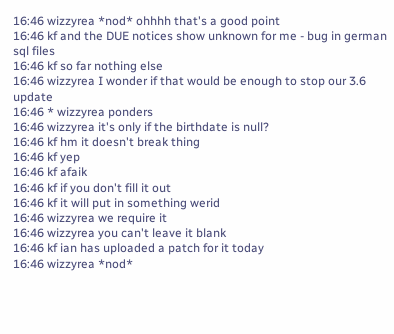16:46 wizzyrea *nod* ohhhh that's a good point
16:46 kf and the DUE notices show unknown for me - bug in german sql files
16:46 kf so far nothing else
16:46 wizzyrea I wonder if that would be enough to stop our 3.6 update
16:46 * wizzyrea ponders
16:46 wizzyrea it's only if the birthdate is null?
16:46 kf hm it doesn't break thing
16:46 kf yep
16:46 kf afaik
16:46 kf if you don't fill it out
16:46 kf it will put in something werid
16:46 wizzyrea we require it
16:46 wizzyrea you can't leave it blank
16:46 kf ian has uploaded a patch for it today
16:46 wizzyrea *nod*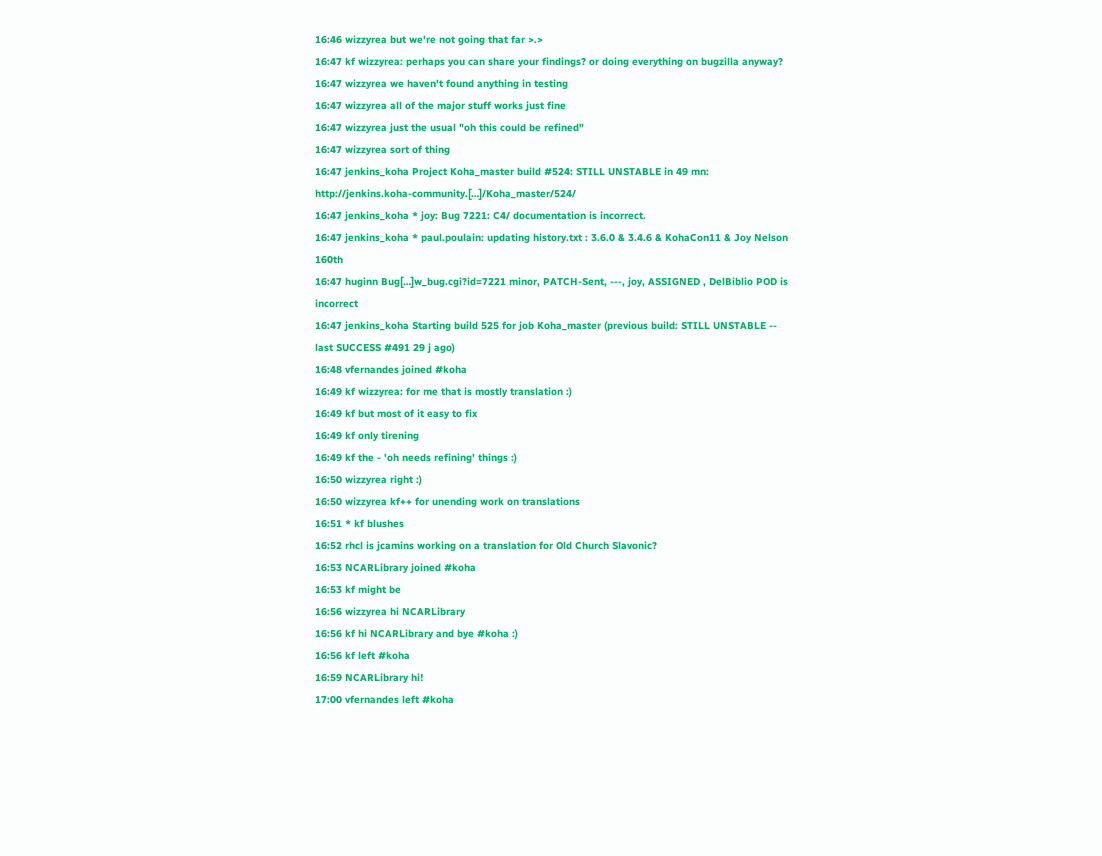16:46 wizzyrea but we're not going that far >.>
16:47 kf wizzyrea: perhaps you can share your findings? or doing everything on bugzilla anyway?
16:47 wizzyrea we haven't found anything in testing
16:47 wizzyrea all of the major stuff works just fine
16:47 wizzyrea just the usual "oh this could be refined"
16:47 wizzyrea sort of thing
16:47 jenkins_koha Project Koha_master build #524: STILL UNSTABLE in 49 mn: http://jenkins.koha-community.[…]/Koha_master/524/
16:47 jenkins_koha * joy: Bug 7221: C4/ documentation is incorrect.
16:47 jenkins_koha * paul.poulain: updating history.txt : 3.6.0 & 3.4.6 & KohaCon11 & Joy Nelson 160th
16:47 huginn Bug[…]w_bug.cgi?id=7221 minor, PATCH-Sent, ---, joy, ASSIGNED , DelBiblio POD is incorrect
16:47 jenkins_koha Starting build 525 for job Koha_master (previous build: STILL UNSTABLE -- last SUCCESS #491 29 j ago)
16:48 vfernandes joined #koha
16:49 kf wizzyrea: for me that is mostly translation :)
16:49 kf but most of it easy to fix
16:49 kf only tirening
16:49 kf the - 'oh needs refining' things :)
16:50 wizzyrea right :)
16:50 wizzyrea kf++ for unending work on translations
16:51 * kf blushes
16:52 rhcl is jcamins working on a translation for Old Church Slavonic?
16:53 NCARLibrary joined #koha
16:53 kf might be
16:56 wizzyrea hi NCARLibrary
16:56 kf hi NCARLibrary and bye #koha :)
16:56 kf left #koha
16:59 NCARLibrary hi!
17:00 vfernandes left #koha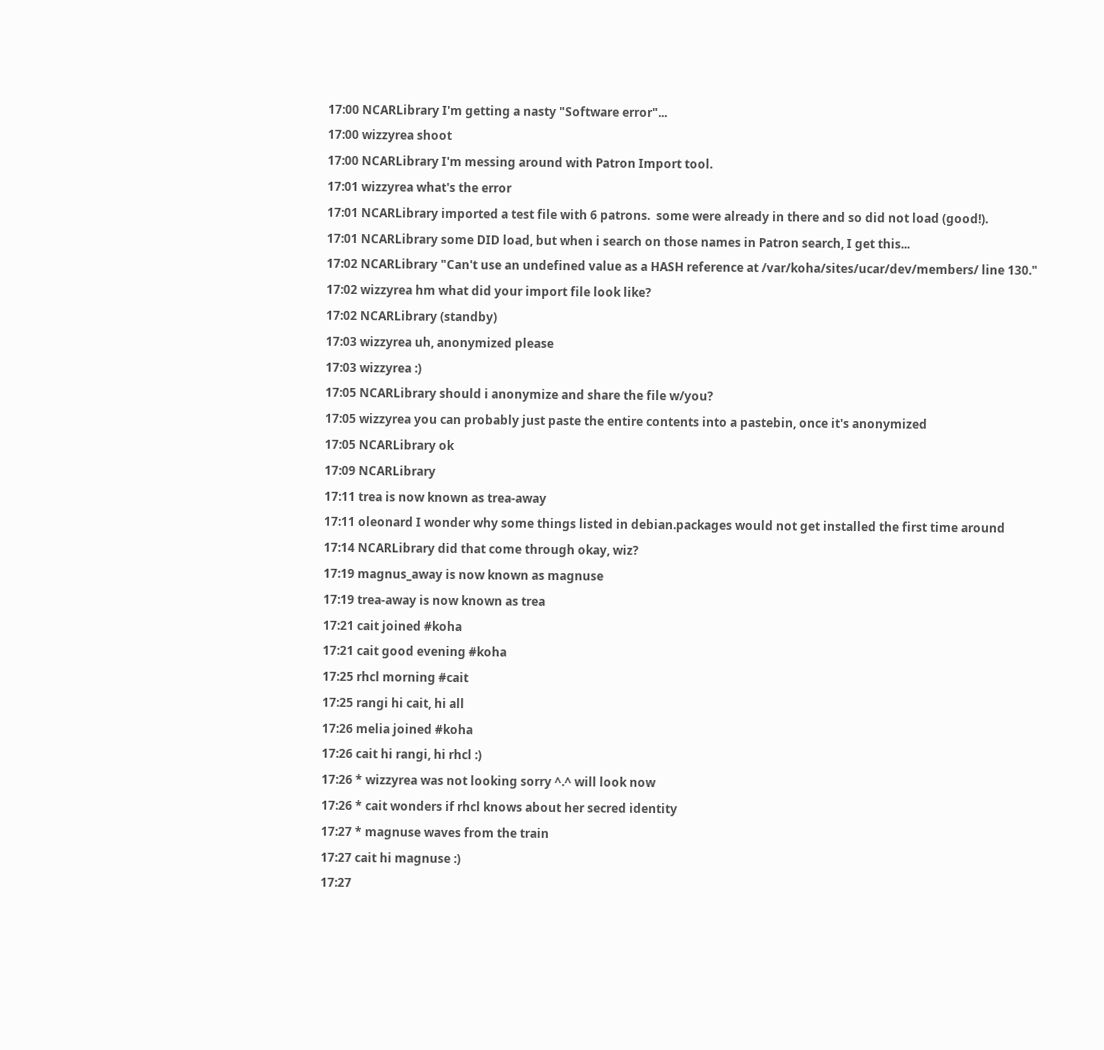17:00 NCARLibrary I'm getting a nasty "Software error"...
17:00 wizzyrea shoot
17:00 NCARLibrary I'm messing around with Patron Import tool.
17:01 wizzyrea what's the error
17:01 NCARLibrary imported a test file with 6 patrons.  some were already in there and so did not load (good!).
17:01 NCARLibrary some DID load, but when i search on those names in Patron search, I get this...
17:02 NCARLibrary "Can't use an undefined value as a HASH reference at /var/koha/sites/ucar/dev/members/ line 130."
17:02 wizzyrea hm what did your import file look like?
17:02 NCARLibrary (standby)
17:03 wizzyrea uh, anonymized please
17:03 wizzyrea :)
17:05 NCARLibrary should i anonymize and share the file w/you?
17:05 wizzyrea you can probably just paste the entire contents into a pastebin, once it's anonymized
17:05 NCARLibrary ok
17:09 NCARLibrary
17:11 trea is now known as trea-away
17:11 oleonard I wonder why some things listed in debian.packages would not get installed the first time around
17:14 NCARLibrary did that come through okay, wiz?
17:19 magnus_away is now known as magnuse
17:19 trea-away is now known as trea
17:21 cait joined #koha
17:21 cait good evening #koha
17:25 rhcl morning #cait
17:25 rangi hi cait, hi all
17:26 melia joined #koha
17:26 cait hi rangi, hi rhcl :)
17:26 * wizzyrea was not looking sorry ^.^ will look now
17:26 * cait wonders if rhcl knows about her secred identity
17:27 * magnuse waves from the train
17:27 cait hi magnuse :)
17:27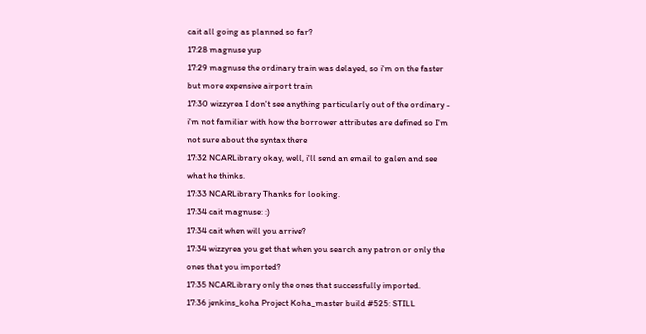cait all going as planned so far?
17:28 magnuse yup
17:29 magnuse the ordinary train was delayed, so i'm on the faster but more expensive airport train
17:30 wizzyrea I don't see anything particularly out of the ordinary - i'm not familiar with how the borrower attributes are defined so I'm not sure about the syntax there
17:32 NCARLibrary okay, well, i'll send an email to galen and see what he thinks.
17:33 NCARLibrary Thanks for looking.
17:34 cait magnuse: :)
17:34 cait when will you arrive?
17:34 wizzyrea you get that when you search any patron or only the ones that you imported?
17:35 NCARLibrary only the ones that successfully imported.
17:36 jenkins_koha Project Koha_master build #525: STILL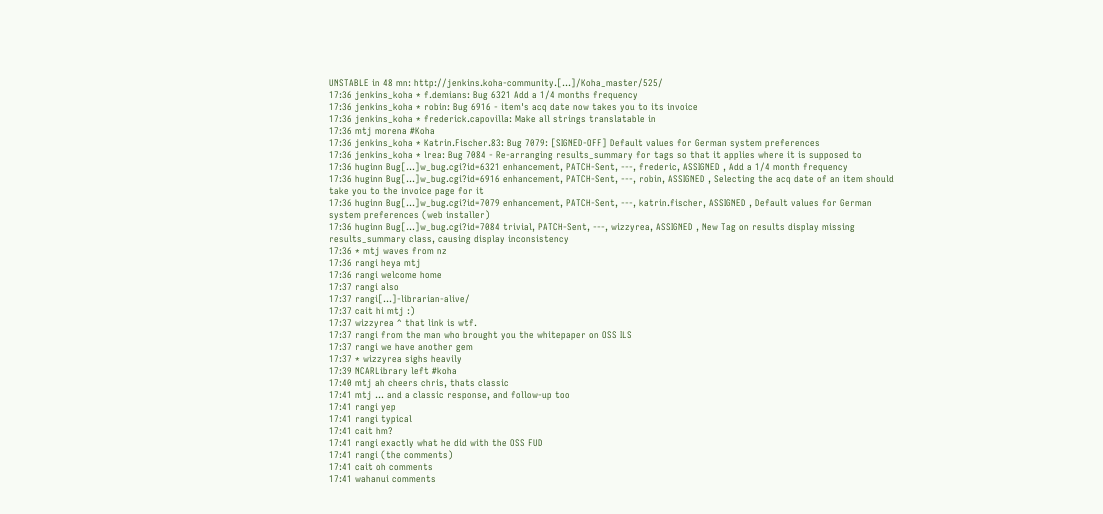UNSTABLE in 48 mn: http://jenkins.koha-community.[…]/Koha_master/525/
17:36 jenkins_koha * f.demians: Bug 6321 Add a 1/4 months frequency
17:36 jenkins_koha * robin: Bug 6916 - item's acq date now takes you to its invoice
17:36 jenkins_koha * frederick.capovilla: Make all strings translatable in
17:36 mtj morena #Koha
17:36 jenkins_koha * Katrin.Fischer.83: Bug 7079: [SIGNED-OFF] Default values for German system preferences
17:36 jenkins_koha * lrea: Bug 7084 - Re-arranging results_summary for tags so that it applies where it is supposed to
17:36 huginn Bug[…]w_bug.cgi?id=6321 enhancement, PATCH-Sent, ---, frederic, ASSIGNED , Add a 1/4 month frequency
17:36 huginn Bug[…]w_bug.cgi?id=6916 enhancement, PATCH-Sent, ---, robin, ASSIGNED , Selecting the acq date of an item should take you to the invoice page for it
17:36 huginn Bug[…]w_bug.cgi?id=7079 enhancement, PATCH-Sent, ---, katrin.fischer, ASSIGNED , Default values for German system preferences (web installer)
17:36 huginn Bug[…]w_bug.cgi?id=7084 trivial, PATCH-Sent, ---, wizzyrea, ASSIGNED , New Tag on results display missing results_summary class, causing display inconsistency
17:36 * mtj waves from nz
17:36 rangi heya mtj
17:36 rangi welcome home
17:37 rangi also
17:37 rangi[…]-librarian-alive/
17:37 cait hi mtj :)
17:37 wizzyrea ^ that link is wtf.
17:37 rangi from the man who brought you the whitepaper on OSS ILS
17:37 rangi we have another gem
17:37 * wizzyrea sighs heavily
17:39 NCARLibrary left #koha
17:40 mtj ah cheers chris, thats classic
17:41 mtj ... and a classic response, and follow-up too
17:41 rangi yep
17:41 rangi typical
17:41 cait hm?
17:41 rangi exactly what he did with the OSS FUD
17:41 rangi (the comments)
17:41 cait oh comments
17:41 wahanui comments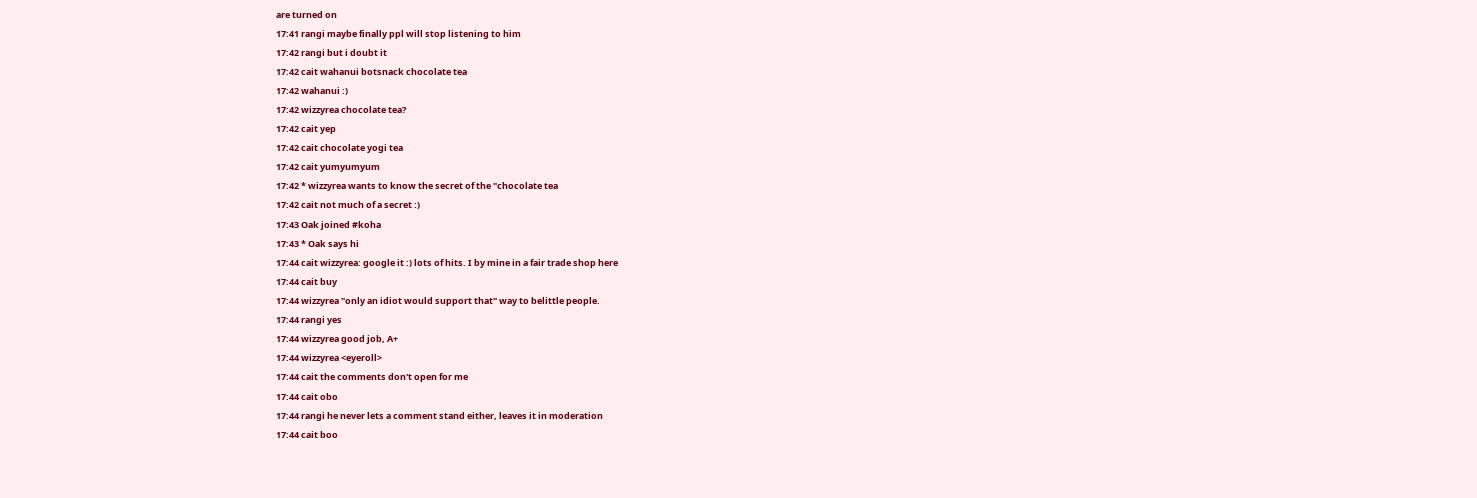are turned on
17:41 rangi maybe finally ppl will stop listening to him
17:42 rangi but i doubt it
17:42 cait wahanui botsnack chocolate tea
17:42 wahanui :)
17:42 wizzyrea chocolate tea?
17:42 cait yep
17:42 cait chocolate yogi tea
17:42 cait yumyumyum
17:42 * wizzyrea wants to know the secret of the "chocolate tea
17:42 cait not much of a secret :)
17:43 Oak joined #koha
17:43 * Oak says hi
17:44 cait wizzyrea: google it :) lots of hits. I by mine in a fair trade shop here
17:44 cait buy
17:44 wizzyrea "only an idiot would support that" way to belittle people.
17:44 rangi yes
17:44 wizzyrea good job, A+
17:44 wizzyrea <eyeroll>
17:44 cait the comments don't open for me
17:44 cait obo
17:44 rangi he never lets a comment stand either, leaves it in moderation
17:44 cait boo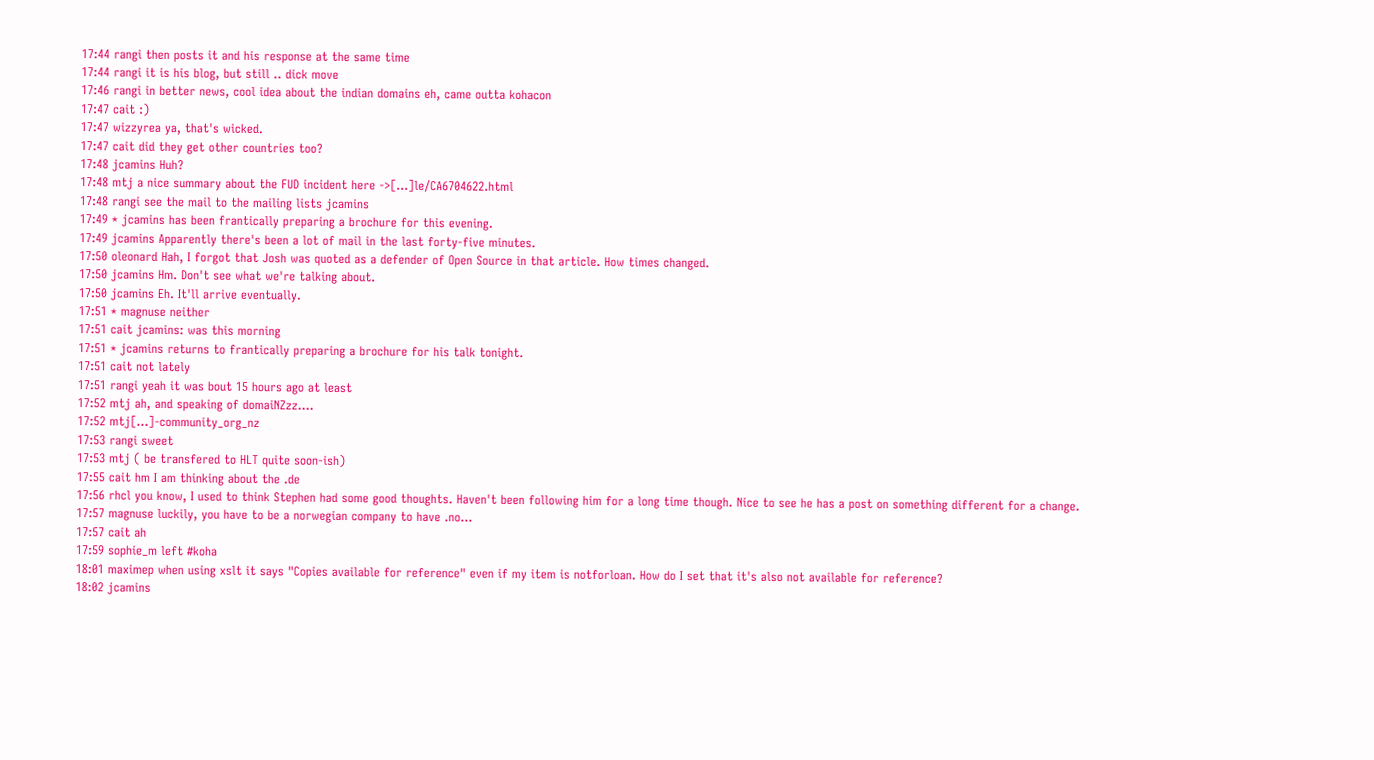17:44 rangi then posts it and his response at the same time
17:44 rangi it is his blog, but still .. dick move
17:46 rangi in better news, cool idea about the indian domains eh, came outta kohacon
17:47 cait :)
17:47 wizzyrea ya, that's wicked.
17:47 cait did they get other countries too?
17:48 jcamins Huh?
17:48 mtj a nice summary about the FUD incident here ->[…]le/CA6704622.html
17:48 rangi see the mail to the mailing lists jcamins
17:49 * jcamins has been frantically preparing a brochure for this evening.
17:49 jcamins Apparently there's been a lot of mail in the last forty-five minutes.
17:50 oleonard Hah, I forgot that Josh was quoted as a defender of Open Source in that article. How times changed.
17:50 jcamins Hm. Don't see what we're talking about.
17:50 jcamins Eh. It'll arrive eventually.
17:51 * magnuse neither
17:51 cait jcamins: was this morning
17:51 * jcamins returns to frantically preparing a brochure for his talk tonight.
17:51 cait not lately
17:51 rangi yeah it was bout 15 hours ago at least
17:52 mtj ah, and speaking of domaiNZzz....
17:52 mtj[…]-community_org_nz
17:53 rangi sweet
17:53 mtj ( be transfered to HLT quite soon-ish)
17:55 cait hm I am thinking about the .de
17:56 rhcl you know, I used to think Stephen had some good thoughts. Haven't been following him for a long time though. Nice to see he has a post on something different for a change.
17:57 magnuse luckily, you have to be a norwegian company to have .no...
17:57 cait ah
17:59 sophie_m left #koha
18:01 maximep when using xslt it says "Copies available for reference" even if my item is notforloan. How do I set that it's also not available for reference?
18:02 jcamins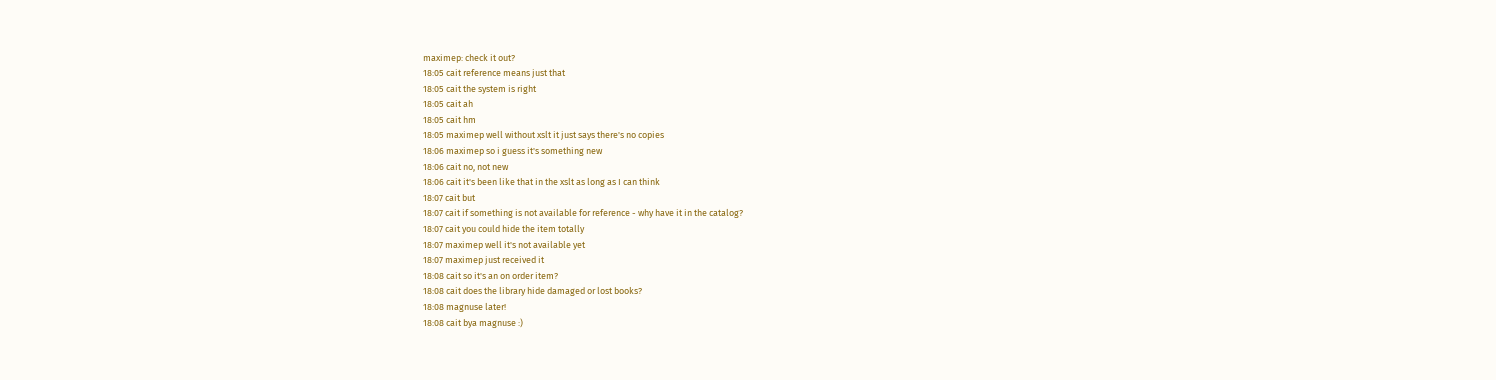maximep: check it out?
18:05 cait reference means just that
18:05 cait the system is right
18:05 cait ah
18:05 cait hm
18:05 maximep well without xslt it just says there's no copies
18:06 maximep so i guess it's something new
18:06 cait no, not new
18:06 cait it's been like that in the xslt as long as I can think
18:07 cait but
18:07 cait if something is not available for reference - why have it in the catalog?
18:07 cait you could hide the item totally
18:07 maximep well it's not available yet
18:07 maximep just received it
18:08 cait so it's an on order item?
18:08 cait does the library hide damaged or lost books?
18:08 magnuse later!
18:08 cait bya magnuse :)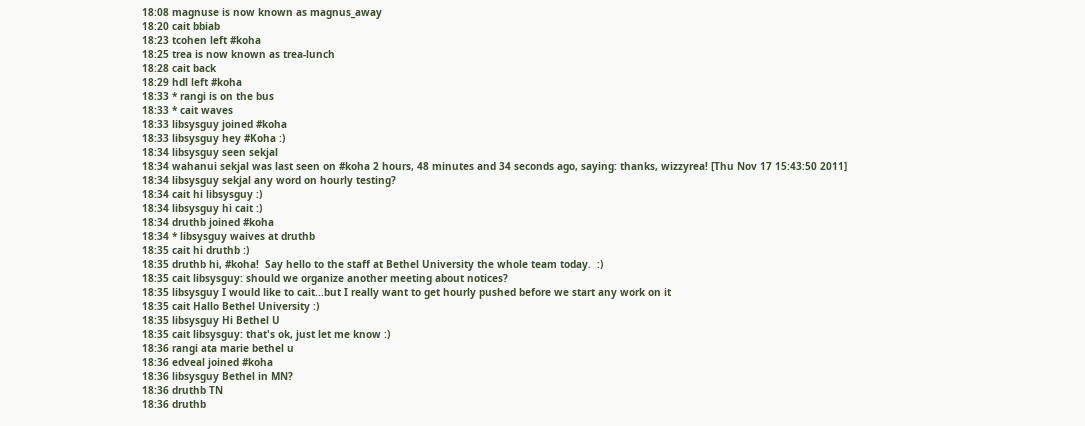18:08 magnuse is now known as magnus_away
18:20 cait bbiab
18:23 tcohen left #koha
18:25 trea is now known as trea-lunch
18:28 cait back
18:29 hdl left #koha
18:33 * rangi is on the bus
18:33 * cait waves
18:33 libsysguy joined #koha
18:33 libsysguy hey #Koha :)
18:34 libsysguy seen sekjal
18:34 wahanui sekjal was last seen on #koha 2 hours, 48 minutes and 34 seconds ago, saying: thanks, wizzyrea! [Thu Nov 17 15:43:50 2011]
18:34 libsysguy sekjal any word on hourly testing?
18:34 cait hi libsysguy :)
18:34 libsysguy hi cait :)
18:34 druthb joined #koha
18:34 * libsysguy waives at druthb
18:35 cait hi druthb :)
18:35 druthb hi, #koha!  Say hello to the staff at Bethel University the whole team today.  :)
18:35 cait libsysguy: should we organize another meeting about notices?
18:35 libsysguy I would like to cait...but I really want to get hourly pushed before we start any work on it
18:35 cait Hallo Bethel University :)
18:35 libsysguy Hi Bethel U
18:35 cait libsysguy: that's ok, just let me know :)
18:36 rangi ata marie bethel u
18:36 edveal joined #koha
18:36 libsysguy Bethel in MN?
18:36 druthb TN
18:36 druthb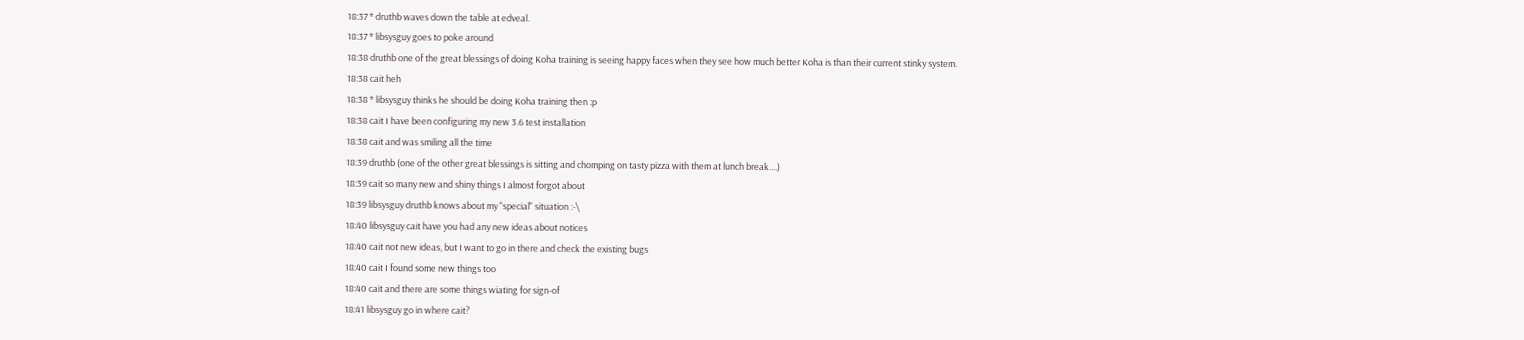18:37 * druthb waves down the table at edveal.
18:37 * libsysguy goes to poke around
18:38 druthb one of the great blessings of doing Koha training is seeing happy faces when they see how much better Koha is than their current stinky system.
18:38 cait heh
18:38 * libsysguy thinks he should be doing Koha training then :p
18:38 cait I have been configuring my new 3.6 test installation
18:38 cait and was smiling all the time
18:39 druthb (one of the other great blessings is sitting and chomping on tasty pizza with them at lunch break....)
18:39 cait so many new and shiny things I almost forgot about
18:39 libsysguy druthb knows about my "special" situation :-\
18:40 libsysguy cait have you had any new ideas about notices
18:40 cait not new ideas, but I want to go in there and check the existing bugs
18:40 cait I found some new things too
18:40 cait and there are some things wiating for sign-of
18:41 libsysguy go in where cait?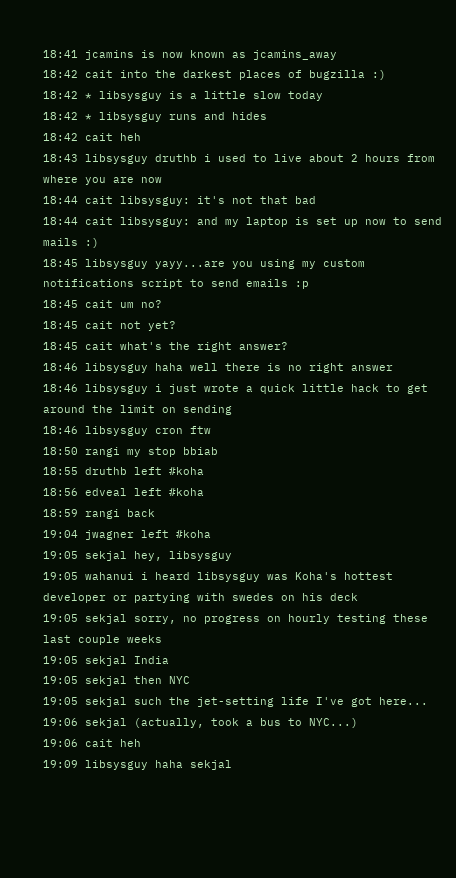18:41 jcamins is now known as jcamins_away
18:42 cait into the darkest places of bugzilla :)
18:42 * libsysguy is a little slow today
18:42 * libsysguy runs and hides
18:42 cait heh
18:43 libsysguy druthb i used to live about 2 hours from where you are now
18:44 cait libsysguy: it's not that bad
18:44 cait libsysguy: and my laptop is set up now to send mails :)
18:45 libsysguy yayy...are you using my custom notifications script to send emails :p
18:45 cait um no?
18:45 cait not yet?
18:45 cait what's the right answer?
18:46 libsysguy haha well there is no right answer
18:46 libsysguy i just wrote a quick little hack to get around the limit on sending
18:46 libsysguy cron ftw
18:50 rangi my stop bbiab
18:55 druthb left #koha
18:56 edveal left #koha
18:59 rangi back
19:04 jwagner left #koha
19:05 sekjal hey, libsysguy
19:05 wahanui i heard libsysguy was Koha's hottest developer or partying with swedes on his deck
19:05 sekjal sorry, no progress on hourly testing these last couple weeks
19:05 sekjal India
19:05 sekjal then NYC
19:05 sekjal such the jet-setting life I've got here...
19:06 sekjal (actually, took a bus to NYC...)
19:06 cait heh
19:09 libsysguy haha sekjal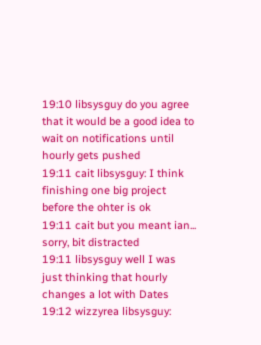19:10 libsysguy do you agree that it would be a good idea to wait on notifications until hourly gets pushed
19:11 cait libsysguy: I think finishing one big project before the ohter is ok
19:11 cait but you meant ian... sorry, bit distracted
19:11 libsysguy well I was just thinking that hourly changes a lot with Dates
19:12 wizzyrea libsysguy: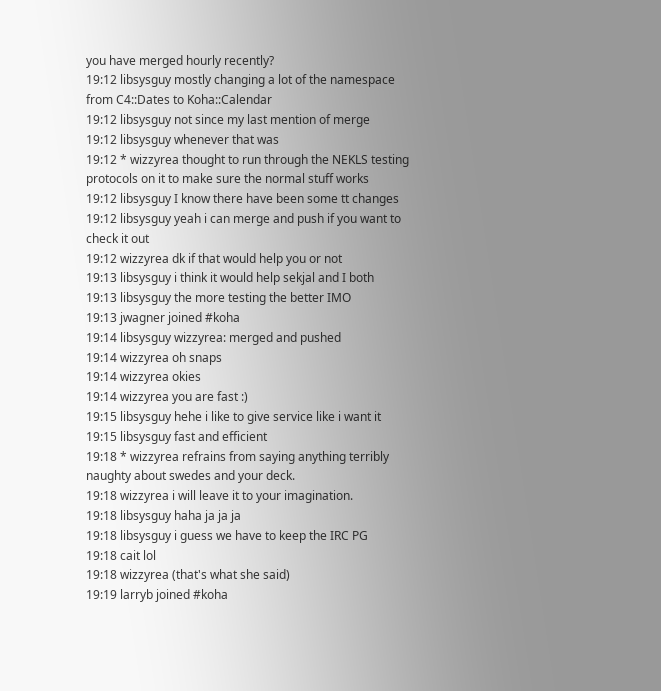you have merged hourly recently?
19:12 libsysguy mostly changing a lot of the namespace from C4::Dates to Koha::Calendar
19:12 libsysguy not since my last mention of merge
19:12 libsysguy whenever that was
19:12 * wizzyrea thought to run through the NEKLS testing protocols on it to make sure the normal stuff works
19:12 libsysguy I know there have been some tt changes
19:12 libsysguy yeah i can merge and push if you want to check it out
19:12 wizzyrea dk if that would help you or not
19:13 libsysguy i think it would help sekjal and I both
19:13 libsysguy the more testing the better IMO
19:13 jwagner joined #koha
19:14 libsysguy wizzyrea: merged and pushed
19:14 wizzyrea oh snaps
19:14 wizzyrea okies
19:14 wizzyrea you are fast :)
19:15 libsysguy hehe i like to give service like i want it
19:15 libsysguy fast and efficient
19:18 * wizzyrea refrains from saying anything terribly naughty about swedes and your deck.
19:18 wizzyrea i will leave it to your imagination.
19:18 libsysguy haha ja ja ja
19:18 libsysguy i guess we have to keep the IRC PG
19:18 cait lol
19:18 wizzyrea (that's what she said)
19:19 larryb joined #koha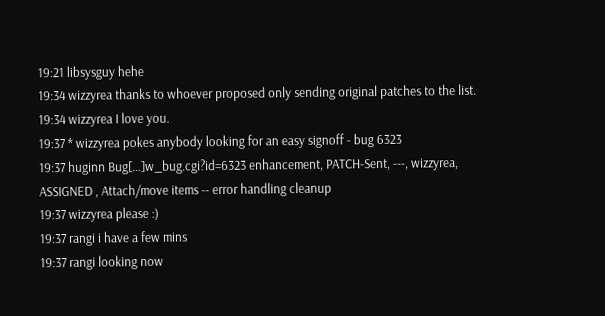19:21 libsysguy hehe
19:34 wizzyrea thanks to whoever proposed only sending original patches to the list.
19:34 wizzyrea I love you.
19:37 * wizzyrea pokes anybody looking for an easy signoff - bug 6323
19:37 huginn Bug[…]w_bug.cgi?id=6323 enhancement, PATCH-Sent, ---, wizzyrea, ASSIGNED , Attach/move items -- error handling cleanup
19:37 wizzyrea please :)
19:37 rangi i have a few mins
19:37 rangi looking now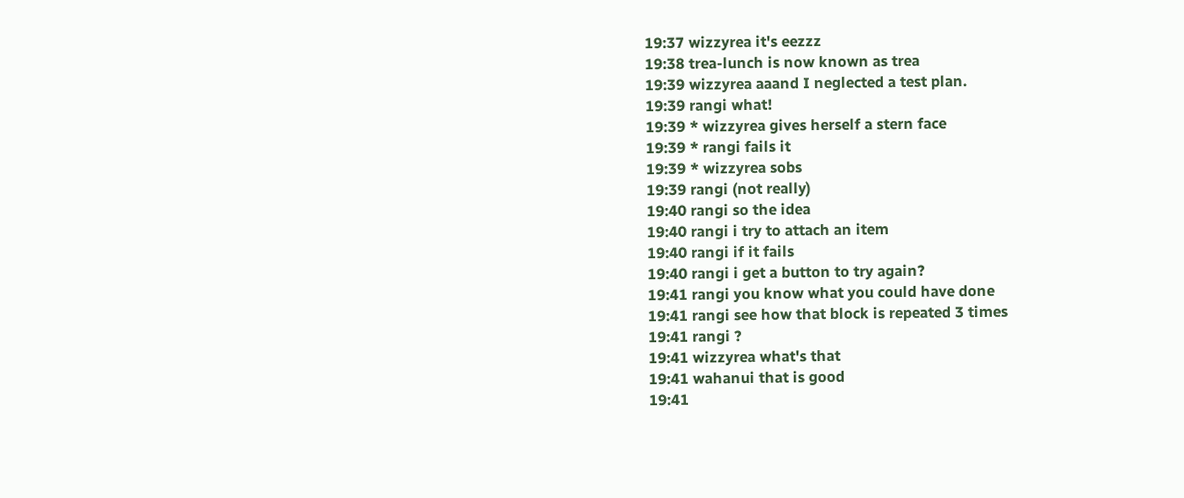19:37 wizzyrea it's eezzz
19:38 trea-lunch is now known as trea
19:39 wizzyrea aaand I neglected a test plan.
19:39 rangi what!
19:39 * wizzyrea gives herself a stern face
19:39 * rangi fails it
19:39 * wizzyrea sobs
19:39 rangi (not really)
19:40 rangi so the idea
19:40 rangi i try to attach an item
19:40 rangi if it fails
19:40 rangi i get a button to try again?
19:41 rangi you know what you could have done
19:41 rangi see how that block is repeated 3 times
19:41 rangi ?
19:41 wizzyrea what's that
19:41 wahanui that is good
19:41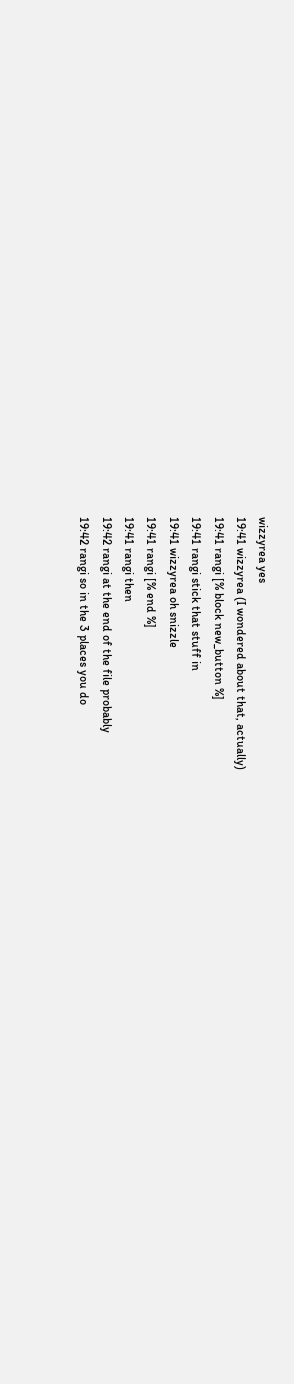wizzyrea yes
19:41 wizzyrea (I wondered about that, actually)
19:41 rangi [% block new_button %]
19:41 rangi stick that stuff in
19:41 wizzyrea oh snizzle
19:41 rangi [% end %]
19:41 rangi then
19:42 rangi at the end of the file probably
19:42 rangi so in the 3 places you do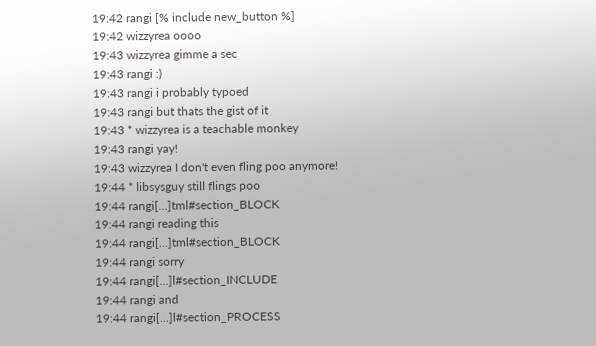19:42 rangi [% include new_button %]
19:42 wizzyrea oooo
19:43 wizzyrea gimme a sec
19:43 rangi :)
19:43 rangi i probably typoed
19:43 rangi but thats the gist of it
19:43 * wizzyrea is a teachable monkey
19:43 rangi yay!
19:43 wizzyrea I don't even fling poo anymore!
19:44 * libsysguy still flings poo
19:44 rangi[…]tml#section_BLOCK
19:44 rangi reading this
19:44 rangi[…]tml#section_BLOCK
19:44 rangi sorry
19:44 rangi[…]l#section_INCLUDE
19:44 rangi and
19:44 rangi[…]l#section_PROCESS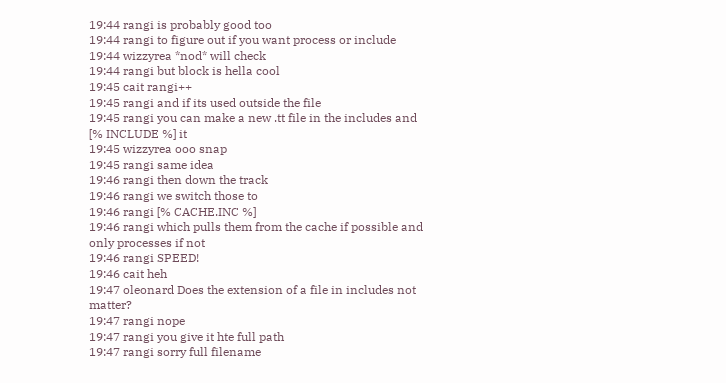19:44 rangi is probably good too
19:44 rangi to figure out if you want process or include
19:44 wizzyrea *nod* will check
19:44 rangi but block is hella cool
19:45 cait rangi++
19:45 rangi and if its used outside the file
19:45 rangi you can make a new .tt file in the includes and [% INCLUDE %] it
19:45 wizzyrea ooo snap
19:45 rangi same idea
19:46 rangi then down the track
19:46 rangi we switch those to
19:46 rangi [% CACHE.INC %]
19:46 rangi which pulls them from the cache if possible and only processes if not
19:46 rangi SPEED!
19:46 cait heh
19:47 oleonard Does the extension of a file in includes not matter?
19:47 rangi nope
19:47 rangi you give it hte full path
19:47 rangi sorry full filename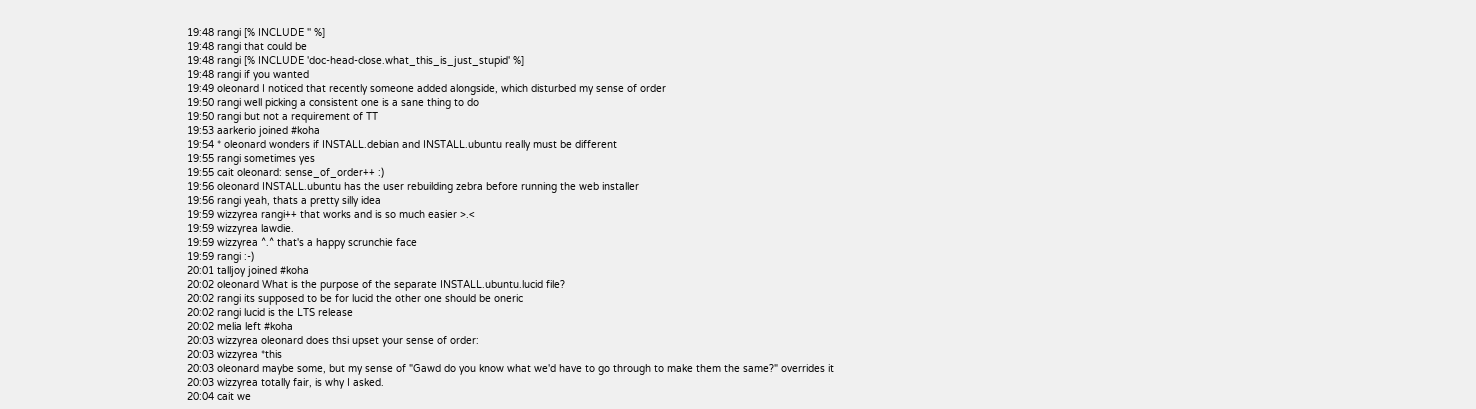19:48 rangi [% INCLUDE '' %]
19:48 rangi that could be
19:48 rangi [% INCLUDE 'doc-head-close.what_this_is_just_stupid' %]
19:48 rangi if you wanted
19:49 oleonard I noticed that recently someone added alongside, which disturbed my sense of order
19:50 rangi well picking a consistent one is a sane thing to do
19:50 rangi but not a requirement of TT
19:53 aarkerio joined #koha
19:54 * oleonard wonders if INSTALL.debian and INSTALL.ubuntu really must be different
19:55 rangi sometimes yes
19:55 cait oleonard: sense_of_order++ :)
19:56 oleonard INSTALL.ubuntu has the user rebuilding zebra before running the web installer
19:56 rangi yeah, thats a pretty silly idea
19:59 wizzyrea rangi++ that works and is so much easier >.<
19:59 wizzyrea lawdie.
19:59 wizzyrea ^.^ that's a happy scrunchie face
19:59 rangi :-)
20:01 talljoy joined #koha
20:02 oleonard What is the purpose of the separate INSTALL.ubuntu.lucid file?
20:02 rangi its supposed to be for lucid the other one should be oneric
20:02 rangi lucid is the LTS release
20:02 melia left #koha
20:03 wizzyrea oleonard does thsi upset your sense of order:
20:03 wizzyrea *this
20:03 oleonard maybe some, but my sense of "Gawd do you know what we'd have to go through to make them the same?" overrides it
20:03 wizzyrea totally fair, is why I asked.
20:04 cait we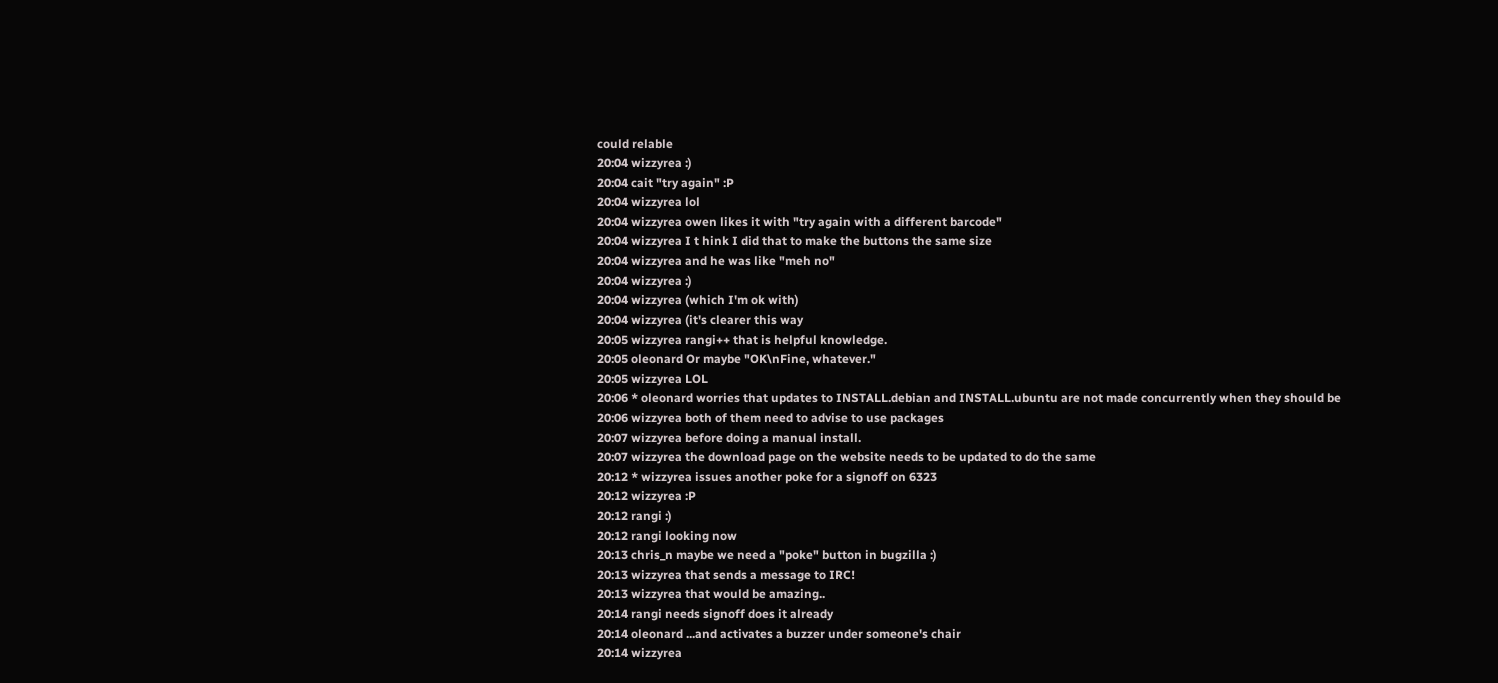could relable
20:04 wizzyrea :)
20:04 cait "try again" :P
20:04 wizzyrea lol
20:04 wizzyrea owen likes it with "try again with a different barcode"
20:04 wizzyrea I t hink I did that to make the buttons the same size
20:04 wizzyrea and he was like "meh no"
20:04 wizzyrea :)
20:04 wizzyrea (which I'm ok with)
20:04 wizzyrea (it's clearer this way
20:05 wizzyrea rangi++ that is helpful knowledge.
20:05 oleonard Or maybe "OK\nFine, whatever."
20:05 wizzyrea LOL
20:06 * oleonard worries that updates to INSTALL.debian and INSTALL.ubuntu are not made concurrently when they should be
20:06 wizzyrea both of them need to advise to use packages
20:07 wizzyrea before doing a manual install.
20:07 wizzyrea the download page on the website needs to be updated to do the same
20:12 * wizzyrea issues another poke for a signoff on 6323
20:12 wizzyrea :P
20:12 rangi :)
20:12 rangi looking now
20:13 chris_n maybe we need a "poke" button in bugzilla :)
20:13 wizzyrea that sends a message to IRC!
20:13 wizzyrea that would be amazing..
20:14 rangi needs signoff does it already
20:14 oleonard ...and activates a buzzer under someone's chair
20:14 wizzyrea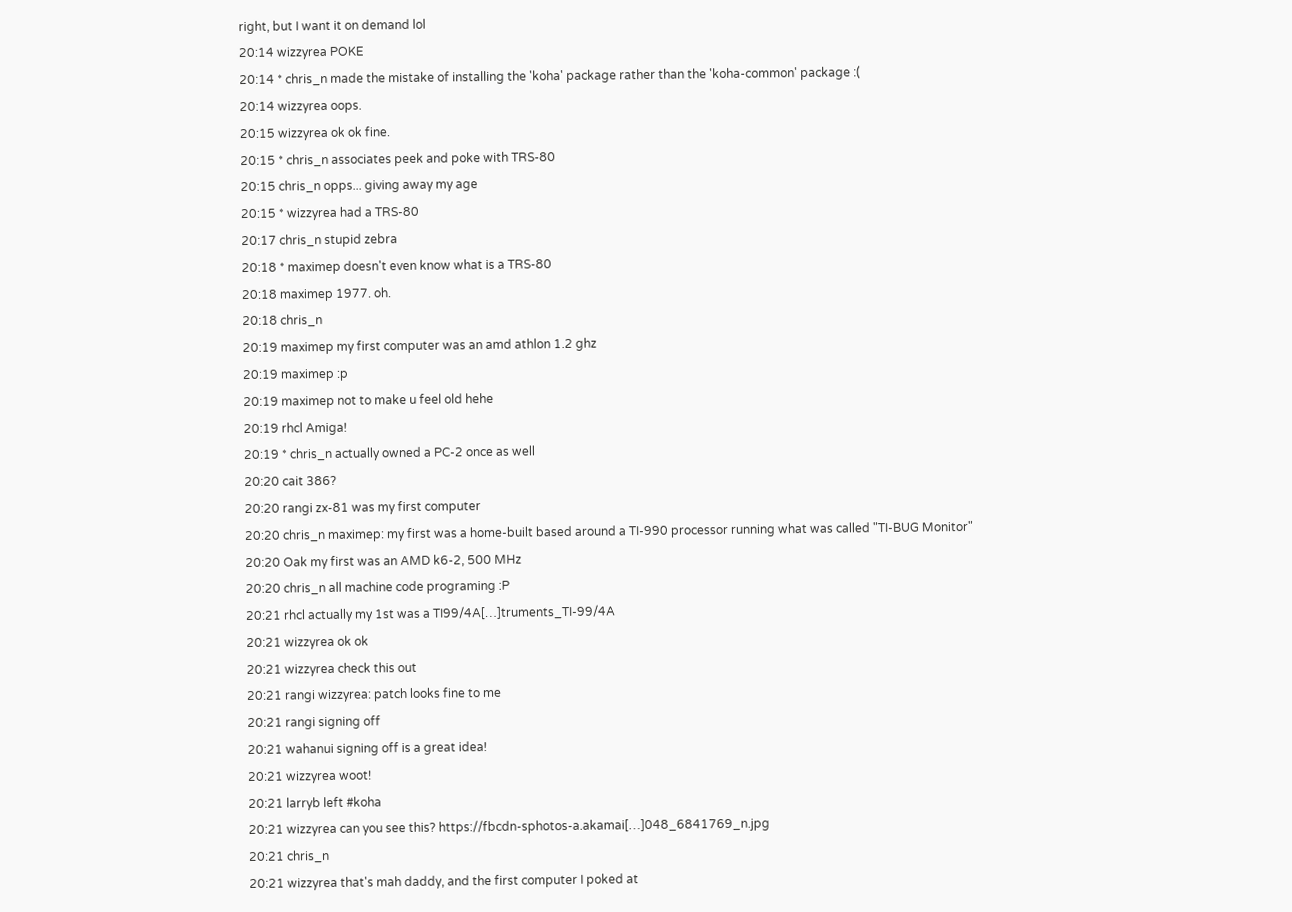right, but I want it on demand lol
20:14 wizzyrea POKE
20:14 * chris_n made the mistake of installing the 'koha' package rather than the 'koha-common' package :(
20:14 wizzyrea oops.
20:15 wizzyrea ok ok fine.
20:15 * chris_n associates peek and poke with TRS-80
20:15 chris_n opps... giving away my age
20:15 * wizzyrea had a TRS-80
20:17 chris_n stupid zebra
20:18 * maximep doesn't even know what is a TRS-80
20:18 maximep 1977. oh.
20:18 chris_n
20:19 maximep my first computer was an amd athlon 1.2 ghz
20:19 maximep :p
20:19 maximep not to make u feel old hehe
20:19 rhcl Amiga!
20:19 * chris_n actually owned a PC-2 once as well
20:20 cait 386?
20:20 rangi zx-81 was my first computer
20:20 chris_n maximep: my first was a home-built based around a TI-990 processor running what was called "TI-BUG Monitor"
20:20 Oak my first was an AMD k6-2, 500 MHz
20:20 chris_n all machine code programing :P
20:21 rhcl actually my 1st was a TI99/4A[…]truments_TI-99/4A
20:21 wizzyrea ok ok
20:21 wizzyrea check this out
20:21 rangi wizzyrea: patch looks fine to me
20:21 rangi signing off
20:21 wahanui signing off is a great idea!
20:21 wizzyrea woot!
20:21 larryb left #koha
20:21 wizzyrea can you see this? https://fbcdn-sphotos-a.akamai[…]048_6841769_n.jpg
20:21 chris_n
20:21 wizzyrea that's mah daddy, and the first computer I poked at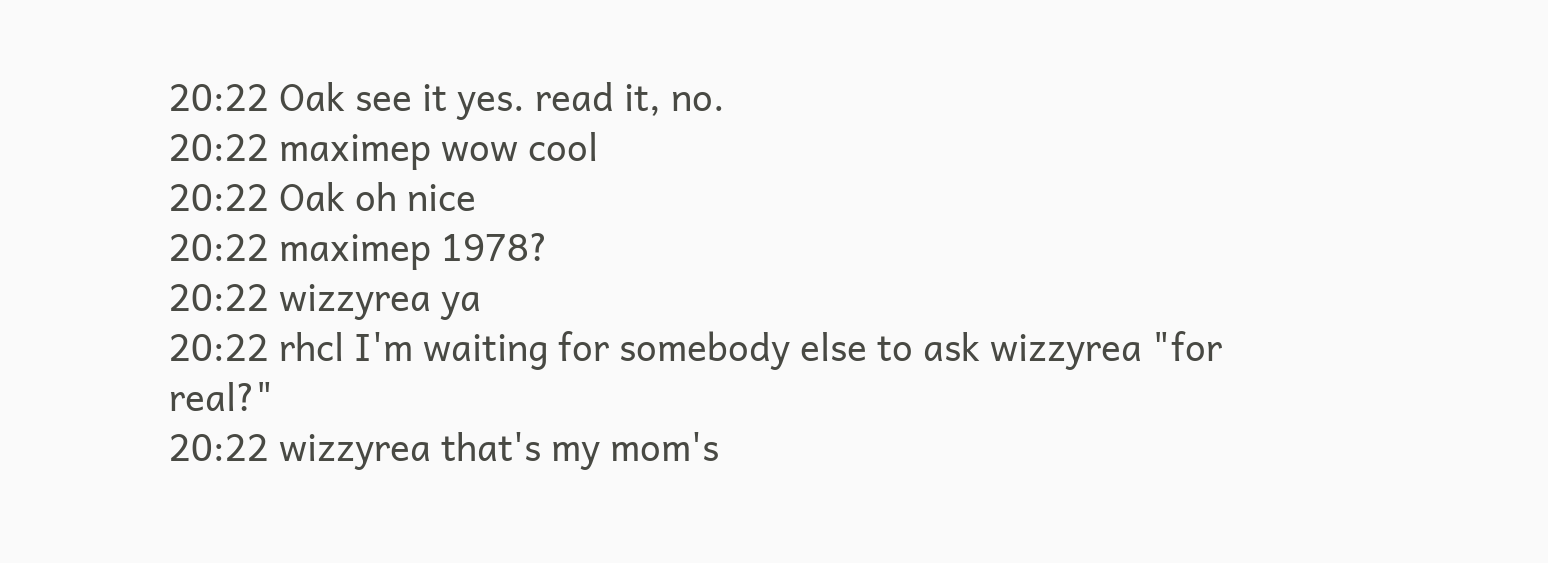20:22 Oak see it yes. read it, no.
20:22 maximep wow cool
20:22 Oak oh nice
20:22 maximep 1978?
20:22 wizzyrea ya
20:22 rhcl I'm waiting for somebody else to ask wizzyrea "for real?"
20:22 wizzyrea that's my mom's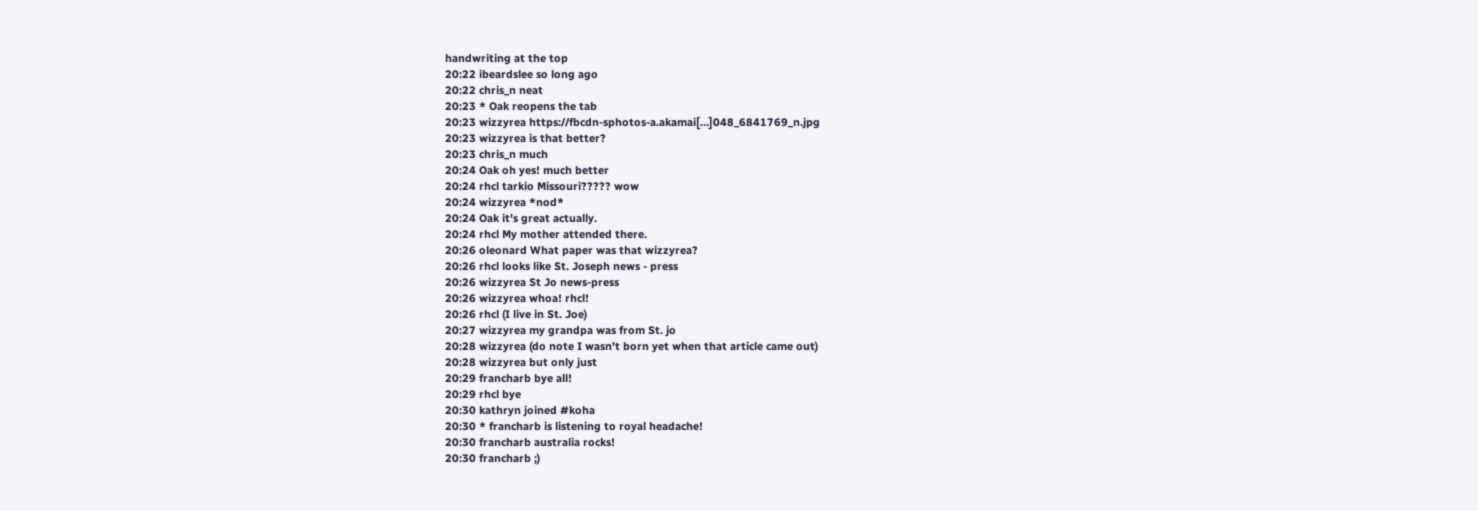handwriting at the top
20:22 ibeardslee so long ago
20:22 chris_n neat
20:23 * Oak reopens the tab
20:23 wizzyrea https://fbcdn-sphotos-a.akamai[…]048_6841769_n.jpg
20:23 wizzyrea is that better?
20:23 chris_n much
20:24 Oak oh yes! much better
20:24 rhcl tarkio Missouri????? wow
20:24 wizzyrea *nod*
20:24 Oak it's great actually.
20:24 rhcl My mother attended there.
20:26 oleonard What paper was that wizzyrea?
20:26 rhcl looks like St. Joseph news - press
20:26 wizzyrea St Jo news-press
20:26 wizzyrea whoa! rhcl!
20:26 rhcl (I live in St. Joe)
20:27 wizzyrea my grandpa was from St. jo
20:28 wizzyrea (do note I wasn't born yet when that article came out)
20:28 wizzyrea but only just
20:29 francharb bye all!
20:29 rhcl bye
20:30 kathryn joined #koha
20:30 * francharb is listening to royal headache!
20:30 francharb australia rocks!
20:30 francharb ;)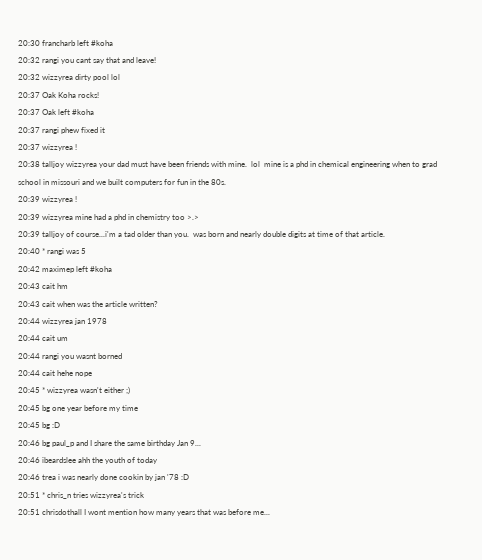20:30 francharb left #koha
20:32 rangi you cant say that and leave!
20:32 wizzyrea dirty pool lol
20:37 Oak Koha rocks!
20:37 Oak left #koha
20:37 rangi phew fixed it
20:37 wizzyrea !
20:38 talljoy wizzyrea your dad must have been friends with mine.  lol  mine is a phd in chemical engineering when to grad school in missouri and we built computers for fun in the 80s.
20:39 wizzyrea !
20:39 wizzyrea mine had a phd in chemistry too >.>
20:39 talljoy of course...i'm a tad older than you.  was born and nearly double digits at time of that article.
20:40 * rangi was 5
20:42 maximep left #koha
20:43 cait hm
20:43 cait when was the article written?
20:44 wizzyrea jan 1978
20:44 cait um
20:44 rangi you wasnt borned
20:44 cait hehe nope
20:45 * wizzyrea wasn't either ;)
20:45 bg one year before my time
20:45 bg :D
20:46 bg paul_p and I share the same birthday Jan 9...
20:46 ibeardslee ahh the youth of today
20:46 trea i was nearly done cookin by jan '78 :D
20:51 * chris_n tries wizzyrea's trick
20:51 chrisdothall I wont mention how many years that was before me...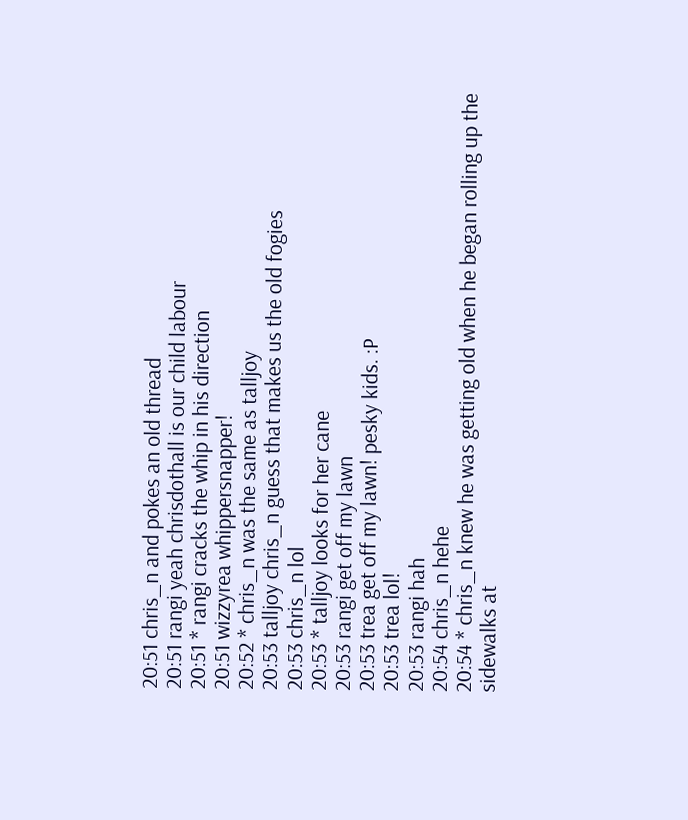20:51 chris_n and pokes an old thread
20:51 rangi yeah chrisdothall is our child labour
20:51 * rangi cracks the whip in his direction
20:51 wizzyrea whippersnapper!
20:52 * chris_n was the same as talljoy
20:53 talljoy chris_n guess that makes us the old fogies
20:53 chris_n lol
20:53 * talljoy looks for her cane
20:53 rangi get off my lawn
20:53 trea get off my lawn! pesky kids. :P
20:53 trea lol!
20:53 rangi hah
20:54 chris_n hehe
20:54 * chris_n knew he was getting old when he began rolling up the sidewalks at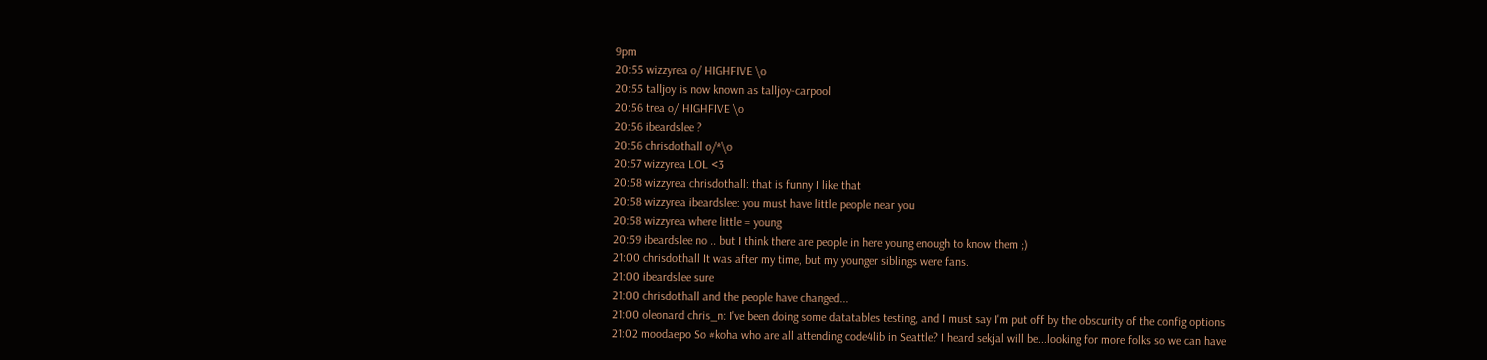9pm
20:55 wizzyrea o/ HIGHFIVE \o
20:55 talljoy is now known as talljoy-carpool
20:56 trea o/ HIGHFIVE \o
20:56 ibeardslee ?
20:56 chrisdothall o/*\o
20:57 wizzyrea LOL <3
20:58 wizzyrea chrisdothall: that is funny I like that
20:58 wizzyrea ibeardslee: you must have little people near you
20:58 wizzyrea where little = young
20:59 ibeardslee no .. but I think there are people in here young enough to know them ;)
21:00 chrisdothall It was after my time, but my younger siblings were fans.
21:00 ibeardslee sure
21:00 chrisdothall and the people have changed...
21:00 oleonard chris_n: I've been doing some datatables testing, and I must say I'm put off by the obscurity of the config options
21:02 moodaepo So #koha who are all attending code4lib in Seattle? I heard sekjal will be...looking for more folks so we can have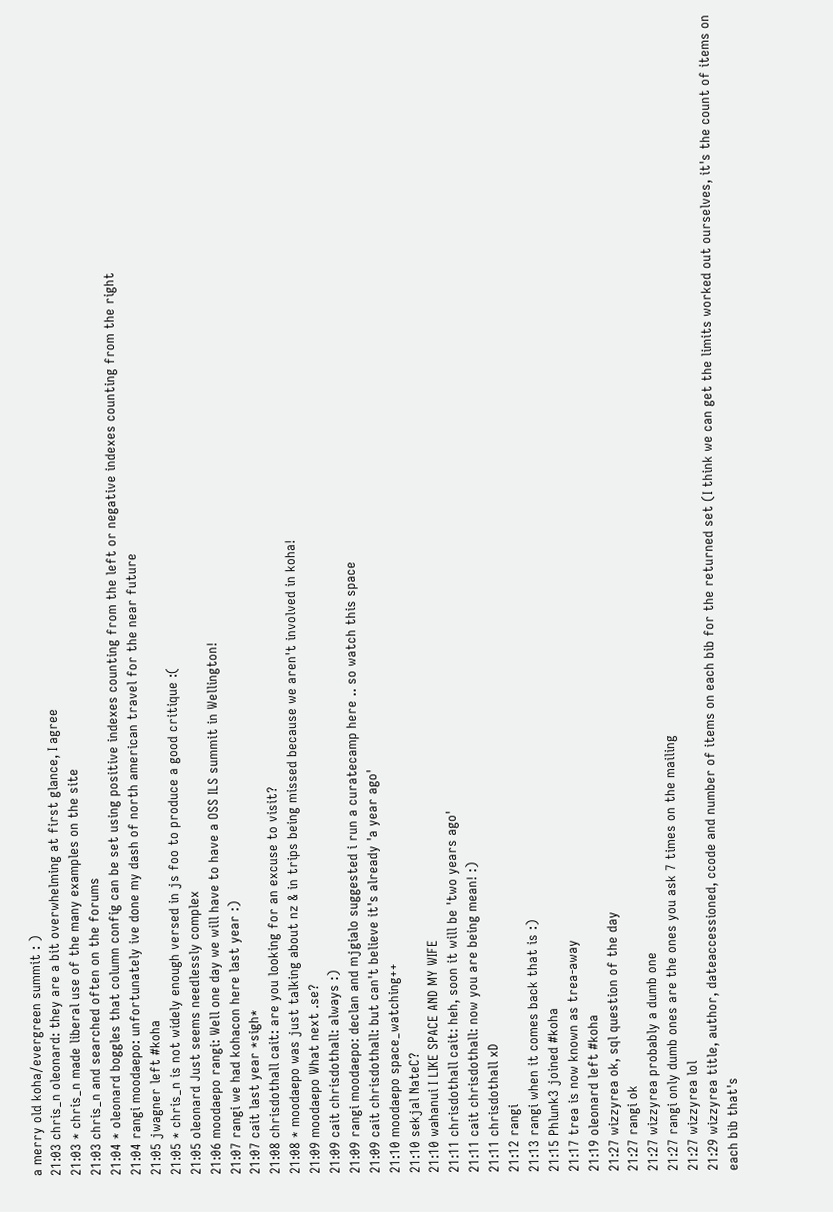a merry old koha/evergreen summit : )
21:03 chris_n oleonard: they are a bit overwhelming at first glance, I agree
21:03 * chris_n made liberal use of the many examples on the site
21:03 chris_n and searched often on the forums
21:04 * oleonard boggles that column config can be set using positive indexes counting from the left or negative indexes counting from the right
21:04 rangi moodaepo: unfortunately ive done my dash of north american travel for the near future
21:05 jwagner left #koha
21:05 * chris_n is not widely enough versed in js foo to produce a good critique :(
21:05 oleonard Just seems needlessly complex
21:06 moodaepo rangi: Well one day we will have to have a OSS ILS summit in Wellington!
21:07 rangi we had kohacon here last year :)
21:07 cait last year *sigh*
21:08 chrisdothall cait: are you looking for an excuse to visit?
21:08 * moodaepo was just talking about nz & in trips being missed because we aren't involved in koha!
21:09 moodaepo What next .se?
21:09 cait chrisdothall: always :)
21:09 rangi moodaepo: declan and mjgialo suggested i run a curatecamp here .. so watch this space
21:09 cait chrisdothall: but can't believe it's already 'a year ago'
21:10 moodaepo space_watching++
21:10 sekjal NateC?
21:10 wahanui I LIKE SPACE AND MY WIFE
21:11 chrisdothall cait: heh, soon it will be 'two years ago'
21:11 cait chrisdothall: now you are being mean! :)
21:11 chrisdothall xD
21:12 rangi
21:13 rangi when it comes back that is :)
21:15 Phlunk3 joined #koha
21:17 trea is now known as trea-away
21:19 oleonard left #koha
21:27 wizzyrea ok, sql question of the day
21:27 rangi ok
21:27 wizzyrea probably a dumb one
21:27 rangi only dumb ones are the ones you ask 7 times on the mailing
21:27 wizzyrea lol
21:29 wizzyrea title, author, dateaccessioned, ccode and number of items on each bib for the returned set (I think we can get the limits worked out ourselves, it's the count of items on each bib that's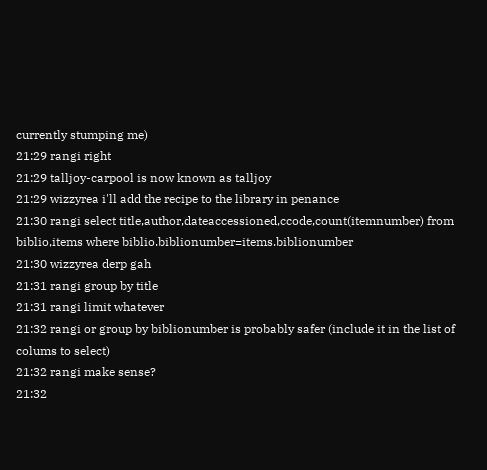currently stumping me)
21:29 rangi right
21:29 talljoy-carpool is now known as talljoy
21:29 wizzyrea i'll add the recipe to the library in penance
21:30 rangi select title,author,dateaccessioned,ccode,count(itemnumber) from biblio,items where biblio.biblionumber=items.biblionumber
21:30 wizzyrea derp gah
21:31 rangi group by title
21:31 rangi limit whatever
21:32 rangi or group by biblionumber is probably safer (include it in the list of colums to select)
21:32 rangi make sense?
21:32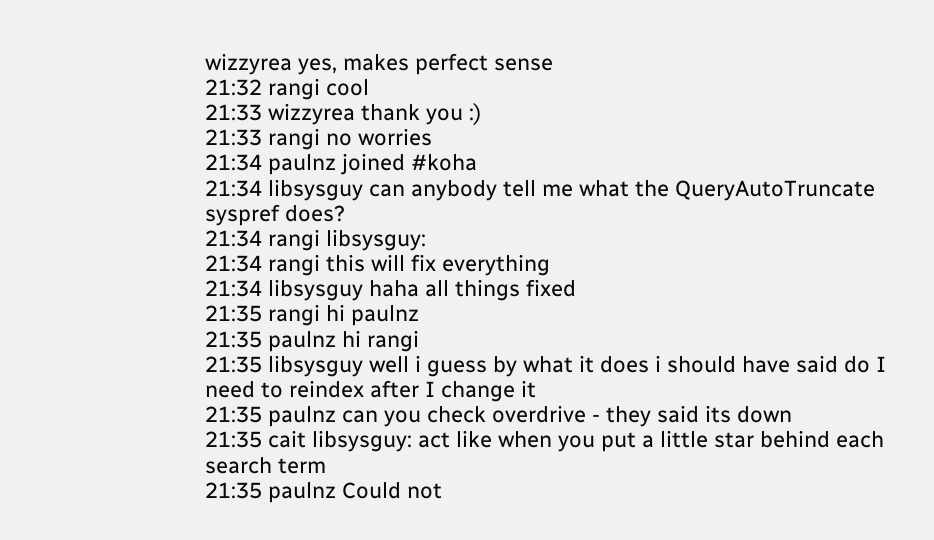wizzyrea yes, makes perfect sense
21:32 rangi cool
21:33 wizzyrea thank you :)
21:33 rangi no worries
21:34 paulnz joined #koha
21:34 libsysguy can anybody tell me what the QueryAutoTruncate syspref does?
21:34 rangi libsysguy:
21:34 rangi this will fix everything
21:34 libsysguy haha all things fixed
21:35 rangi hi paulnz
21:35 paulnz hi rangi
21:35 libsysguy well i guess by what it does i should have said do I need to reindex after I change it
21:35 paulnz can you check overdrive - they said its down
21:35 cait libsysguy: act like when you put a little star behind each search term
21:35 paulnz Could not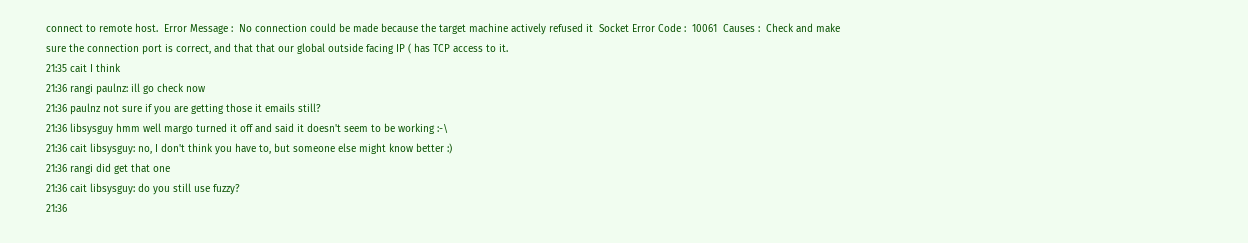connect to remote host.  Error Message :  No connection could be made because the target machine actively refused it  Socket Error Code :  10061  Causes :  Check and make sure the connection port is correct, and that that our global outside facing IP ( has TCP access to it.
21:35 cait I think
21:36 rangi paulnz: ill go check now
21:36 paulnz not sure if you are getting those it emails still?
21:36 libsysguy hmm well margo turned it off and said it doesn't seem to be working :-\
21:36 cait libsysguy: no, I don't think you have to, but someone else might know better :)
21:36 rangi did get that one
21:36 cait libsysguy: do you still use fuzzy?
21:36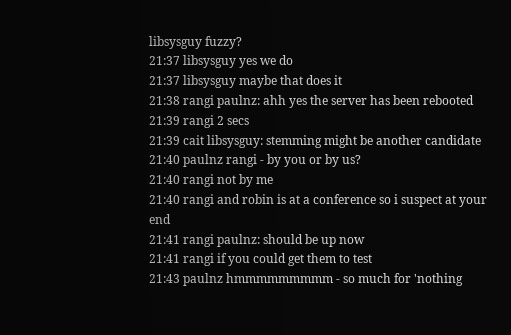libsysguy fuzzy?
21:37 libsysguy yes we do
21:37 libsysguy maybe that does it
21:38 rangi paulnz: ahh yes the server has been rebooted
21:39 rangi 2 secs
21:39 cait libsysguy: stemming might be another candidate
21:40 paulnz rangi - by you or by us?
21:40 rangi not by me
21:40 rangi and robin is at a conference so i suspect at your end
21:41 rangi paulnz: should be up now
21:41 rangi if you could get them to test
21:43 paulnz hmmmmmmmmm - so much for 'nothing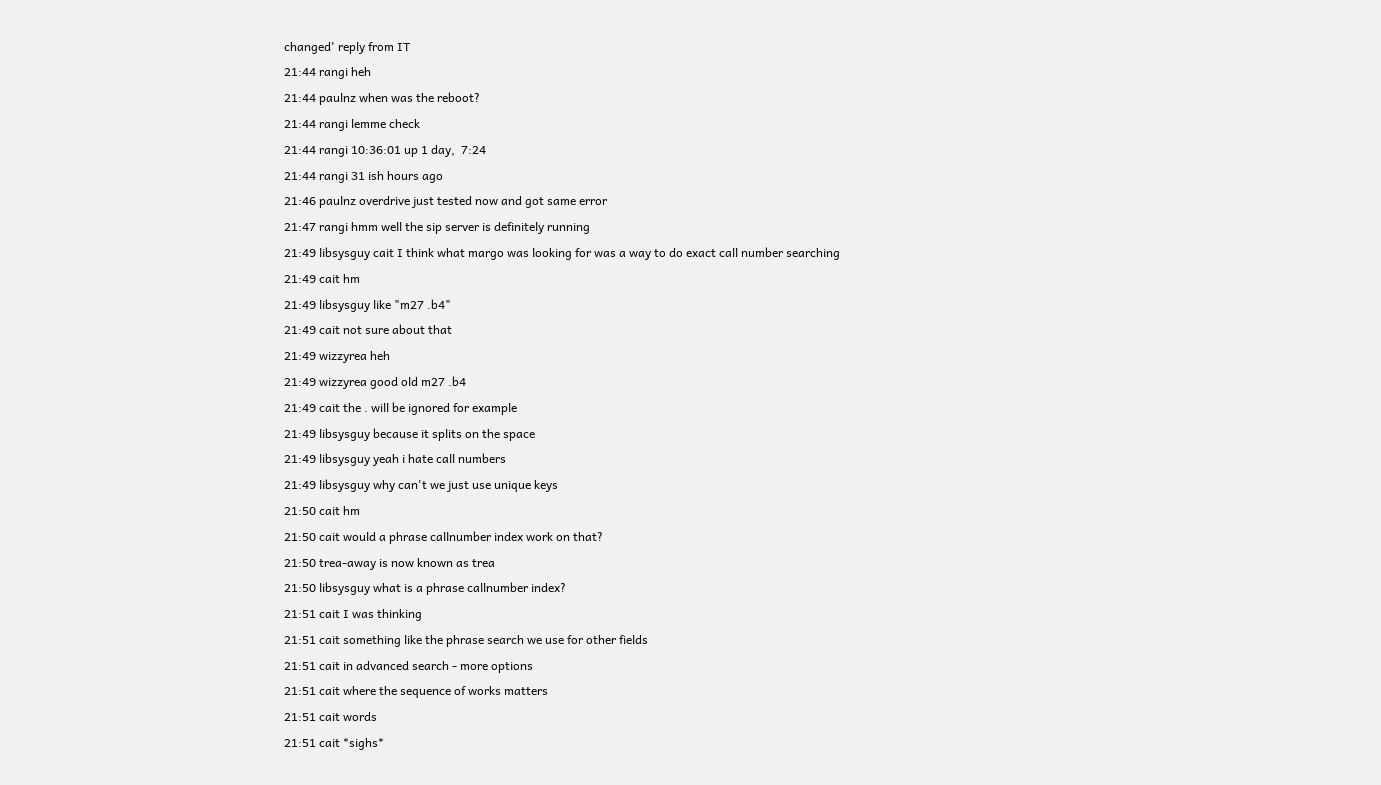changed' reply from IT
21:44 rangi heh
21:44 paulnz when was the reboot?
21:44 rangi lemme check
21:44 rangi 10:36:01 up 1 day,  7:24
21:44 rangi 31 ish hours ago
21:46 paulnz overdrive just tested now and got same error
21:47 rangi hmm well the sip server is definitely running
21:49 libsysguy cait I think what margo was looking for was a way to do exact call number searching
21:49 cait hm
21:49 libsysguy like "m27 .b4"
21:49 cait not sure about that
21:49 wizzyrea heh
21:49 wizzyrea good old m27 .b4
21:49 cait the . will be ignored for example
21:49 libsysguy because it splits on the space
21:49 libsysguy yeah i hate call numbers
21:49 libsysguy why can't we just use unique keys
21:50 cait hm
21:50 cait would a phrase callnumber index work on that?
21:50 trea-away is now known as trea
21:50 libsysguy what is a phrase callnumber index?
21:51 cait I was thinking
21:51 cait something like the phrase search we use for other fields
21:51 cait in advanced search - more options
21:51 cait where the sequence of works matters
21:51 cait words
21:51 cait *sighs*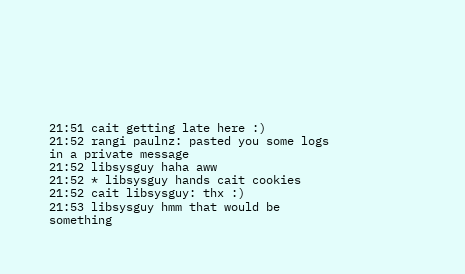21:51 cait getting late here :)
21:52 rangi paulnz: pasted you some logs in a private message
21:52 libsysguy haha aww
21:52 * libsysguy hands cait cookies
21:52 cait libsysguy: thx :)
21:53 libsysguy hmm that would be something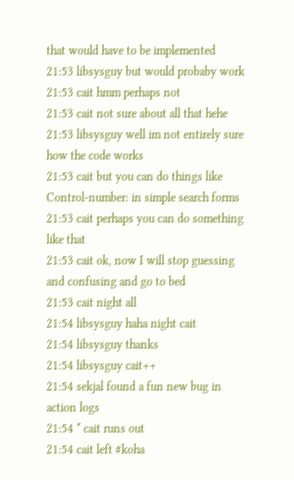that would have to be implemented
21:53 libsysguy but would probaby work
21:53 cait hmm perhaps not
21:53 cait not sure about all that hehe
21:53 libsysguy well im not entirely sure how the code works
21:53 cait but you can do things like Control-number: in simple search forms
21:53 cait perhaps you can do something like that
21:53 cait ok, now I will stop guessing and confusing and go to bed
21:53 cait night all
21:54 libsysguy haha night cait
21:54 libsysguy thanks
21:54 libsysguy cait++
21:54 sekjal found a fun new bug in action logs
21:54 * cait runs out
21:54 cait left #koha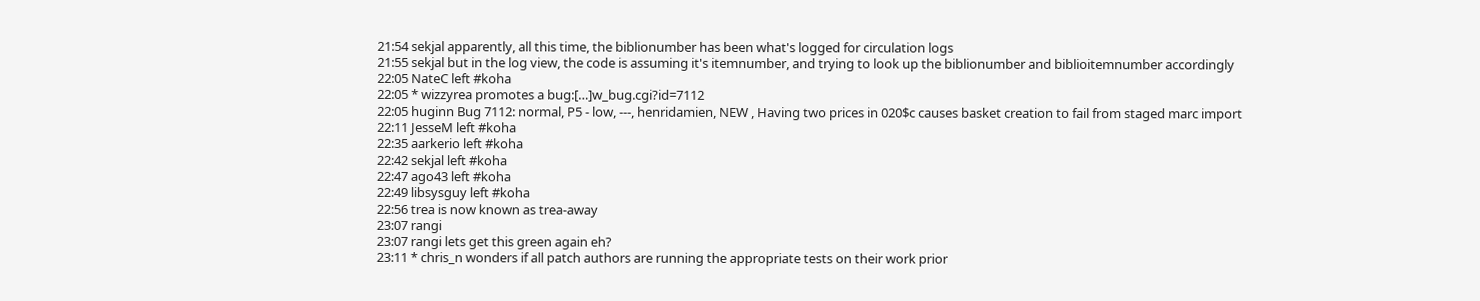21:54 sekjal apparently, all this time, the biblionumber has been what's logged for circulation logs
21:55 sekjal but in the log view, the code is assuming it's itemnumber, and trying to look up the biblionumber and biblioitemnumber accordingly
22:05 NateC left #koha
22:05 * wizzyrea promotes a bug:[…]w_bug.cgi?id=7112
22:05 huginn Bug 7112: normal, P5 - low, ---, henridamien, NEW , Having two prices in 020$c causes basket creation to fail from staged marc import
22:11 JesseM left #koha
22:35 aarkerio left #koha
22:42 sekjal left #koha
22:47 ago43 left #koha
22:49 libsysguy left #koha
22:56 trea is now known as trea-away
23:07 rangi
23:07 rangi lets get this green again eh?
23:11 * chris_n wonders if all patch authors are running the appropriate tests on their work prior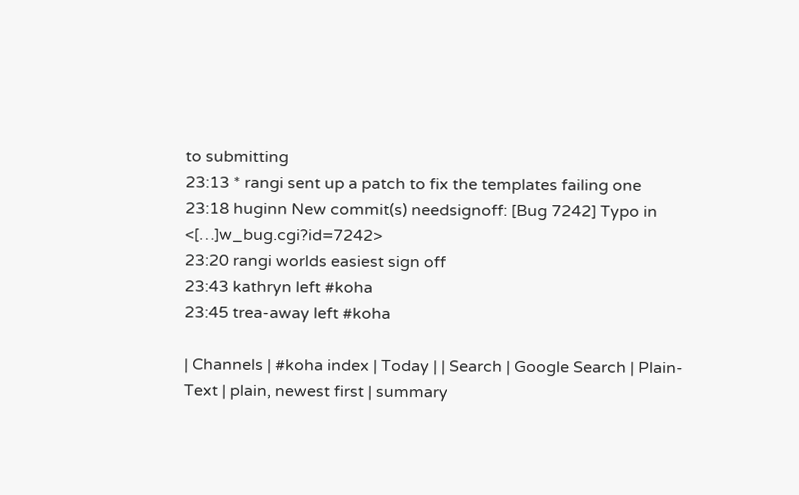to submitting
23:13 * rangi sent up a patch to fix the templates failing one
23:18 huginn New commit(s) needsignoff: [Bug 7242] Typo in <[…]w_bug.cgi?id=7242>
23:20 rangi worlds easiest sign off
23:43 kathryn left #koha
23:45 trea-away left #koha

| Channels | #koha index | Today | | Search | Google Search | Plain-Text | plain, newest first | summary